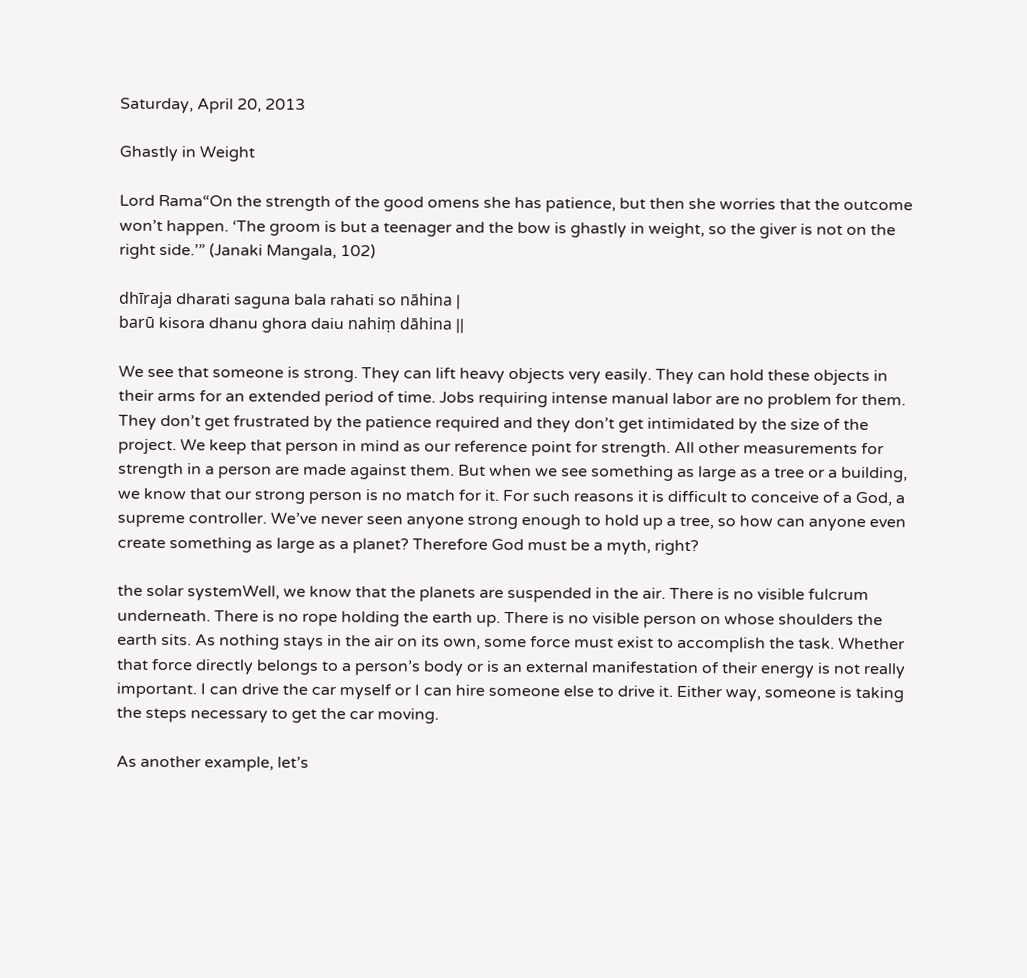Saturday, April 20, 2013

Ghastly in Weight

Lord Rama“On the strength of the good omens she has patience, but then she worries that the outcome won’t happen. ‘The groom is but a teenager and the bow is ghastly in weight, so the giver is not on the right side.’” (Janaki Mangala, 102)

dhīraja dharati saguna bala rahati so nāhina |
barū kisora dhanu ghora daiu nahiṃ dāhina ||

We see that someone is strong. They can lift heavy objects very easily. They can hold these objects in their arms for an extended period of time. Jobs requiring intense manual labor are no problem for them. They don’t get frustrated by the patience required and they don’t get intimidated by the size of the project. We keep that person in mind as our reference point for strength. All other measurements for strength in a person are made against them. But when we see something as large as a tree or a building, we know that our strong person is no match for it. For such reasons it is difficult to conceive of a God, a supreme controller. We’ve never seen anyone strong enough to hold up a tree, so how can anyone even create something as large as a planet? Therefore God must be a myth, right?

the solar systemWell, we know that the planets are suspended in the air. There is no visible fulcrum underneath. There is no rope holding the earth up. There is no visible person on whose shoulders the earth sits. As nothing stays in the air on its own, some force must exist to accomplish the task. Whether that force directly belongs to a person’s body or is an external manifestation of their energy is not really important. I can drive the car myself or I can hire someone else to drive it. Either way, someone is taking the steps necessary to get the car moving.

As another example, let’s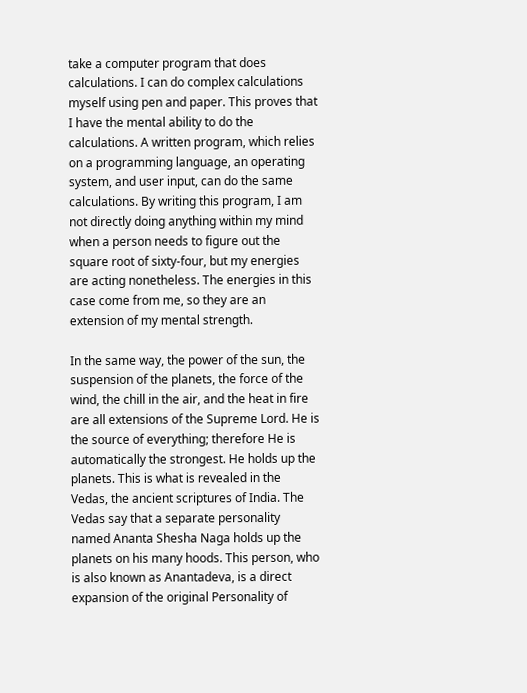take a computer program that does calculations. I can do complex calculations myself using pen and paper. This proves that I have the mental ability to do the calculations. A written program, which relies on a programming language, an operating system, and user input, can do the same calculations. By writing this program, I am not directly doing anything within my mind when a person needs to figure out the square root of sixty-four, but my energies are acting nonetheless. The energies in this case come from me, so they are an extension of my mental strength.

In the same way, the power of the sun, the suspension of the planets, the force of the wind, the chill in the air, and the heat in fire are all extensions of the Supreme Lord. He is the source of everything; therefore He is automatically the strongest. He holds up the planets. This is what is revealed in the Vedas, the ancient scriptures of India. The Vedas say that a separate personality named Ananta Shesha Naga holds up the planets on his many hoods. This person, who is also known as Anantadeva, is a direct expansion of the original Personality of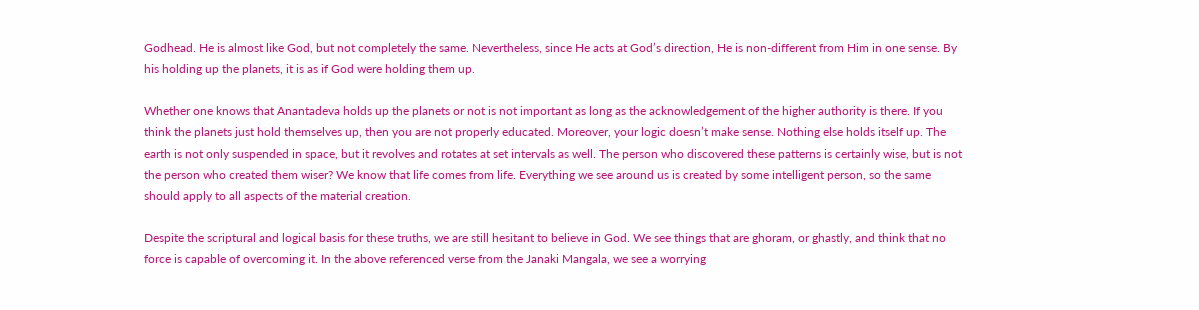Godhead. He is almost like God, but not completely the same. Nevertheless, since He acts at God’s direction, He is non-different from Him in one sense. By his holding up the planets, it is as if God were holding them up.

Whether one knows that Anantadeva holds up the planets or not is not important as long as the acknowledgement of the higher authority is there. If you think the planets just hold themselves up, then you are not properly educated. Moreover, your logic doesn’t make sense. Nothing else holds itself up. The earth is not only suspended in space, but it revolves and rotates at set intervals as well. The person who discovered these patterns is certainly wise, but is not the person who created them wiser? We know that life comes from life. Everything we see around us is created by some intelligent person, so the same should apply to all aspects of the material creation.

Despite the scriptural and logical basis for these truths, we are still hesitant to believe in God. We see things that are ghoram, or ghastly, and think that no force is capable of overcoming it. In the above referenced verse from the Janaki Mangala, we see a worrying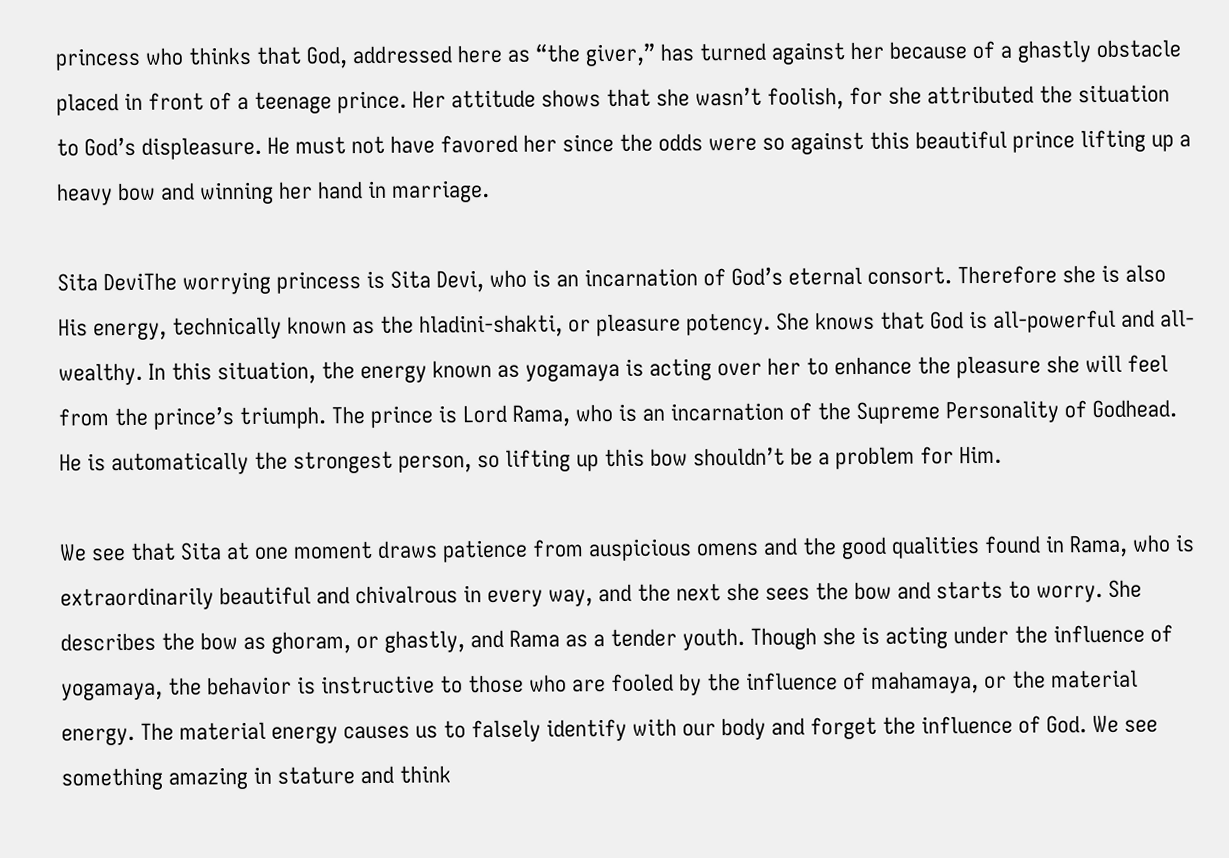princess who thinks that God, addressed here as “the giver,” has turned against her because of a ghastly obstacle placed in front of a teenage prince. Her attitude shows that she wasn’t foolish, for she attributed the situation to God’s displeasure. He must not have favored her since the odds were so against this beautiful prince lifting up a heavy bow and winning her hand in marriage.

Sita DeviThe worrying princess is Sita Devi, who is an incarnation of God’s eternal consort. Therefore she is also His energy, technically known as the hladini-shakti, or pleasure potency. She knows that God is all-powerful and all-wealthy. In this situation, the energy known as yogamaya is acting over her to enhance the pleasure she will feel from the prince’s triumph. The prince is Lord Rama, who is an incarnation of the Supreme Personality of Godhead. He is automatically the strongest person, so lifting up this bow shouldn’t be a problem for Him.

We see that Sita at one moment draws patience from auspicious omens and the good qualities found in Rama, who is extraordinarily beautiful and chivalrous in every way, and the next she sees the bow and starts to worry. She describes the bow as ghoram, or ghastly, and Rama as a tender youth. Though she is acting under the influence of yogamaya, the behavior is instructive to those who are fooled by the influence of mahamaya, or the material energy. The material energy causes us to falsely identify with our body and forget the influence of God. We see something amazing in stature and think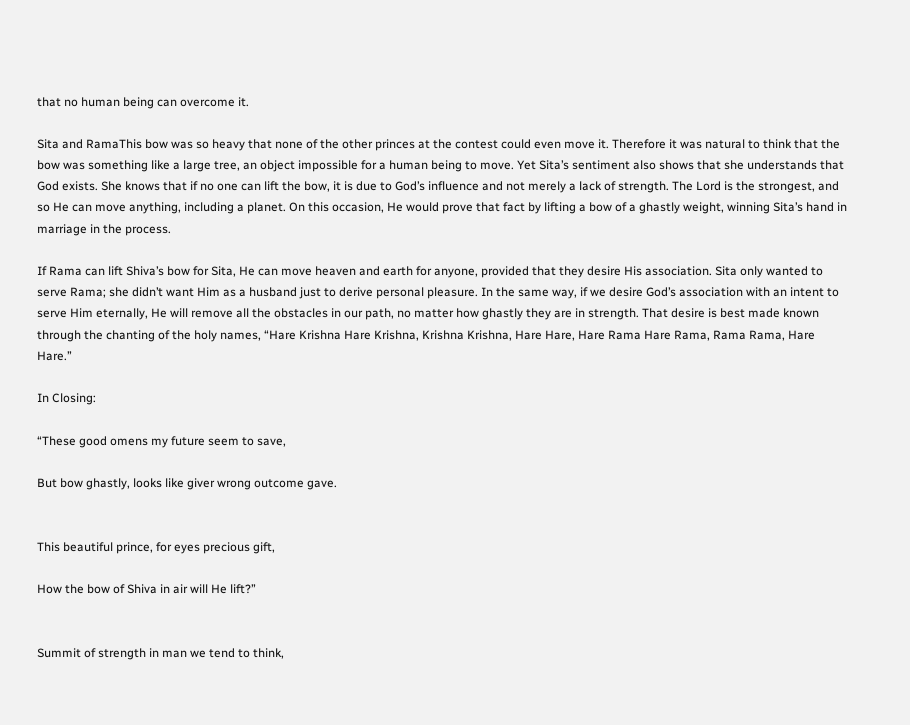that no human being can overcome it.

Sita and RamaThis bow was so heavy that none of the other princes at the contest could even move it. Therefore it was natural to think that the bow was something like a large tree, an object impossible for a human being to move. Yet Sita’s sentiment also shows that she understands that God exists. She knows that if no one can lift the bow, it is due to God’s influence and not merely a lack of strength. The Lord is the strongest, and so He can move anything, including a planet. On this occasion, He would prove that fact by lifting a bow of a ghastly weight, winning Sita’s hand in marriage in the process.

If Rama can lift Shiva’s bow for Sita, He can move heaven and earth for anyone, provided that they desire His association. Sita only wanted to serve Rama; she didn’t want Him as a husband just to derive personal pleasure. In the same way, if we desire God’s association with an intent to serve Him eternally, He will remove all the obstacles in our path, no matter how ghastly they are in strength. That desire is best made known through the chanting of the holy names, “Hare Krishna Hare Krishna, Krishna Krishna, Hare Hare, Hare Rama Hare Rama, Rama Rama, Hare Hare.”

In Closing:

“These good omens my future seem to save,

But bow ghastly, looks like giver wrong outcome gave.


This beautiful prince, for eyes precious gift,

How the bow of Shiva in air will He lift?”


Summit of strength in man we tend to think,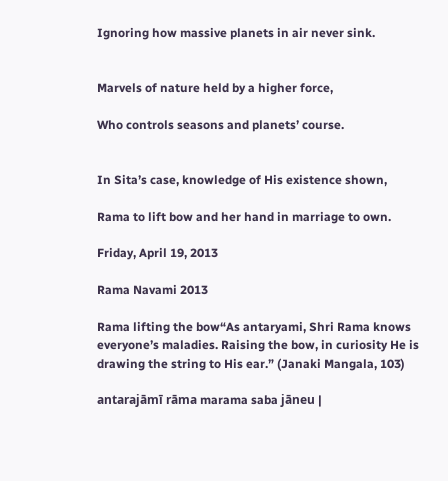Ignoring how massive planets in air never sink.


Marvels of nature held by a higher force,

Who controls seasons and planets’ course.


In Sita’s case, knowledge of His existence shown,

Rama to lift bow and her hand in marriage to own.

Friday, April 19, 2013

Rama Navami 2013

Rama lifting the bow“As antaryami, Shri Rama knows everyone’s maladies. Raising the bow, in curiosity He is drawing the string to His ear.” (Janaki Mangala, 103)

antarajāmī rāma marama saba jāneu |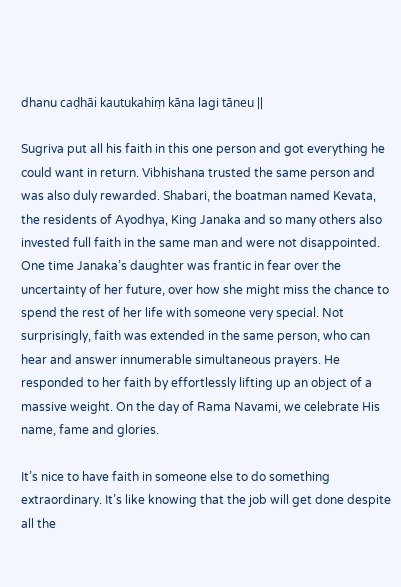dhanu caḍhāi kautukahiṃ kāna lagi tāneu ||

Sugriva put all his faith in this one person and got everything he could want in return. Vibhishana trusted the same person and was also duly rewarded. Shabari, the boatman named Kevata, the residents of Ayodhya, King Janaka and so many others also invested full faith in the same man and were not disappointed. One time Janaka’s daughter was frantic in fear over the uncertainty of her future, over how she might miss the chance to spend the rest of her life with someone very special. Not surprisingly, faith was extended in the same person, who can hear and answer innumerable simultaneous prayers. He responded to her faith by effortlessly lifting up an object of a massive weight. On the day of Rama Navami, we celebrate His name, fame and glories.

It’s nice to have faith in someone else to do something extraordinary. It’s like knowing that the job will get done despite all the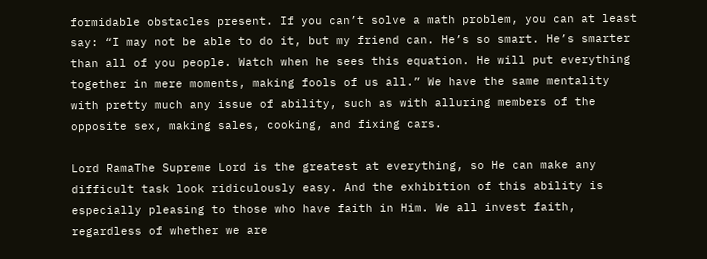formidable obstacles present. If you can’t solve a math problem, you can at least say: “I may not be able to do it, but my friend can. He’s so smart. He’s smarter than all of you people. Watch when he sees this equation. He will put everything together in mere moments, making fools of us all.” We have the same mentality with pretty much any issue of ability, such as with alluring members of the opposite sex, making sales, cooking, and fixing cars.

Lord RamaThe Supreme Lord is the greatest at everything, so He can make any difficult task look ridiculously easy. And the exhibition of this ability is especially pleasing to those who have faith in Him. We all invest faith, regardless of whether we are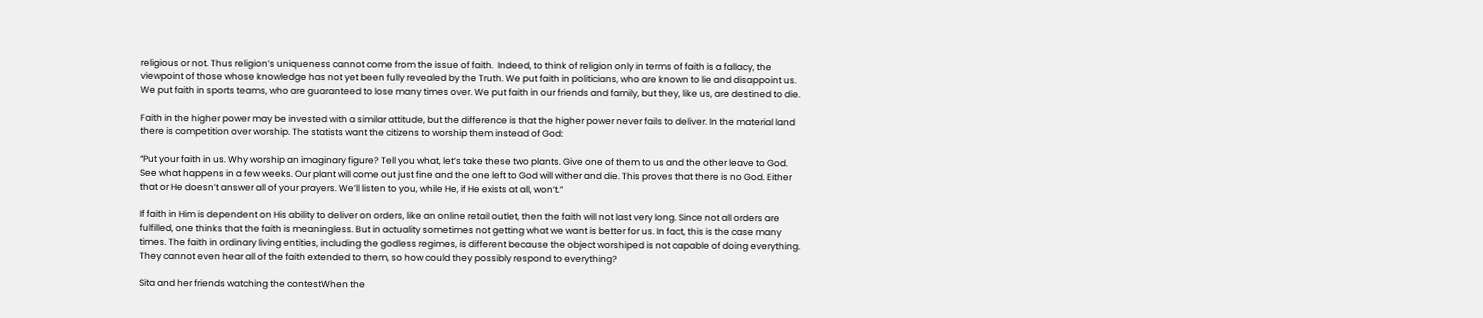religious or not. Thus religion’s uniqueness cannot come from the issue of faith.  Indeed, to think of religion only in terms of faith is a fallacy, the viewpoint of those whose knowledge has not yet been fully revealed by the Truth. We put faith in politicians, who are known to lie and disappoint us. We put faith in sports teams, who are guaranteed to lose many times over. We put faith in our friends and family, but they, like us, are destined to die.

Faith in the higher power may be invested with a similar attitude, but the difference is that the higher power never fails to deliver. In the material land there is competition over worship. The statists want the citizens to worship them instead of God:

“Put your faith in us. Why worship an imaginary figure? Tell you what, let’s take these two plants. Give one of them to us and the other leave to God. See what happens in a few weeks. Our plant will come out just fine and the one left to God will wither and die. This proves that there is no God. Either that or He doesn’t answer all of your prayers. We’ll listen to you, while He, if He exists at all, won’t.”

If faith in Him is dependent on His ability to deliver on orders, like an online retail outlet, then the faith will not last very long. Since not all orders are fulfilled, one thinks that the faith is meaningless. But in actuality sometimes not getting what we want is better for us. In fact, this is the case many times. The faith in ordinary living entities, including the godless regimes, is different because the object worshiped is not capable of doing everything. They cannot even hear all of the faith extended to them, so how could they possibly respond to everything?

Sita and her friends watching the contestWhen the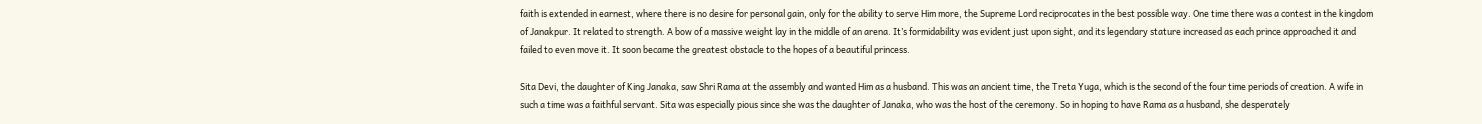faith is extended in earnest, where there is no desire for personal gain, only for the ability to serve Him more, the Supreme Lord reciprocates in the best possible way. One time there was a contest in the kingdom of Janakpur. It related to strength. A bow of a massive weight lay in the middle of an arena. It’s formidability was evident just upon sight, and its legendary stature increased as each prince approached it and failed to even move it. It soon became the greatest obstacle to the hopes of a beautiful princess.

Sita Devi, the daughter of King Janaka, saw Shri Rama at the assembly and wanted Him as a husband. This was an ancient time, the Treta Yuga, which is the second of the four time periods of creation. A wife in such a time was a faithful servant. Sita was especially pious since she was the daughter of Janaka, who was the host of the ceremony. So in hoping to have Rama as a husband, she desperately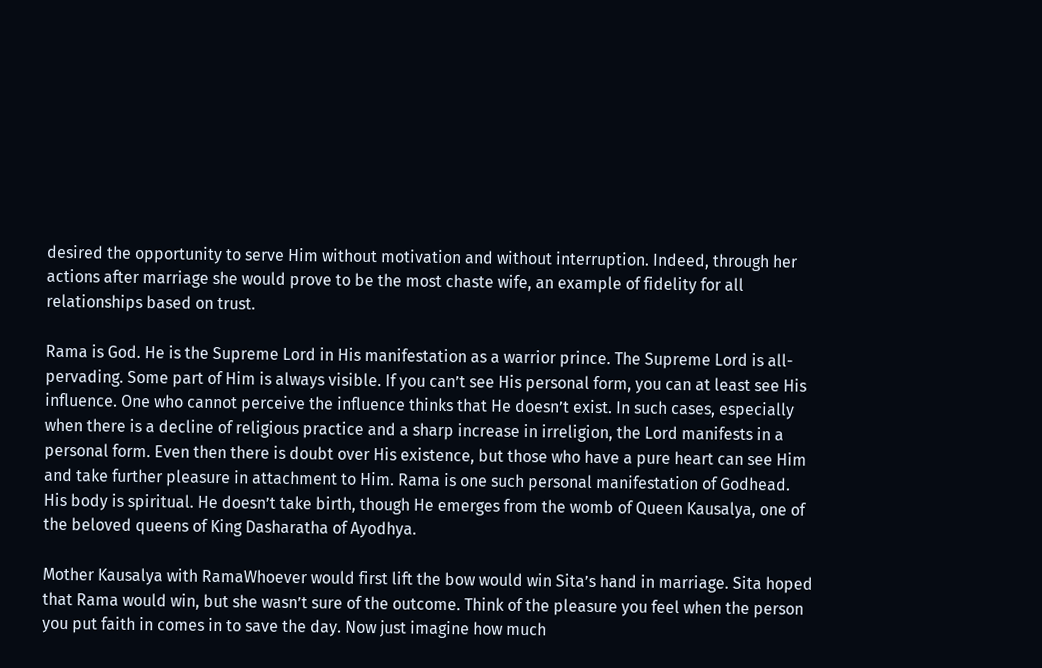desired the opportunity to serve Him without motivation and without interruption. Indeed, through her actions after marriage she would prove to be the most chaste wife, an example of fidelity for all relationships based on trust.

Rama is God. He is the Supreme Lord in His manifestation as a warrior prince. The Supreme Lord is all-pervading. Some part of Him is always visible. If you can’t see His personal form, you can at least see His influence. One who cannot perceive the influence thinks that He doesn’t exist. In such cases, especially when there is a decline of religious practice and a sharp increase in irreligion, the Lord manifests in a personal form. Even then there is doubt over His existence, but those who have a pure heart can see Him and take further pleasure in attachment to Him. Rama is one such personal manifestation of Godhead. His body is spiritual. He doesn’t take birth, though He emerges from the womb of Queen Kausalya, one of the beloved queens of King Dasharatha of Ayodhya.

Mother Kausalya with RamaWhoever would first lift the bow would win Sita’s hand in marriage. Sita hoped that Rama would win, but she wasn’t sure of the outcome. Think of the pleasure you feel when the person you put faith in comes in to save the day. Now just imagine how much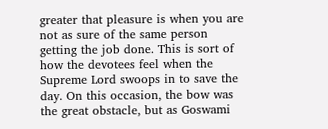greater that pleasure is when you are not as sure of the same person getting the job done. This is sort of how the devotees feel when the Supreme Lord swoops in to save the day. On this occasion, the bow was the great obstacle, but as Goswami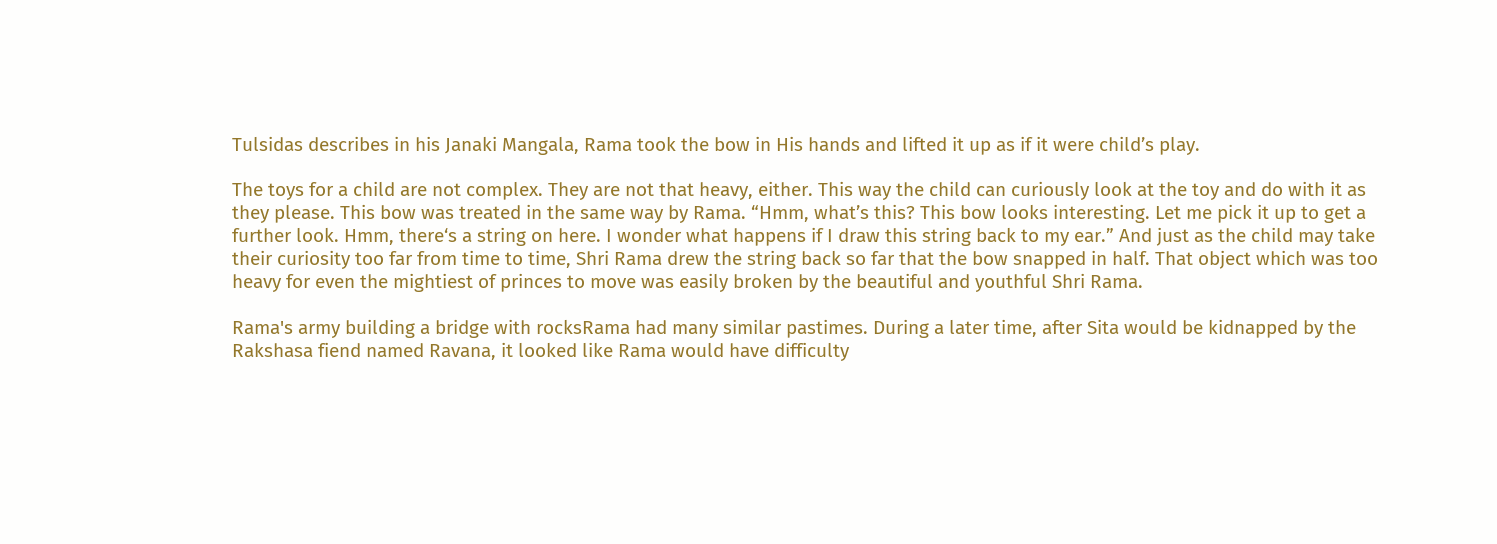Tulsidas describes in his Janaki Mangala, Rama took the bow in His hands and lifted it up as if it were child’s play.

The toys for a child are not complex. They are not that heavy, either. This way the child can curiously look at the toy and do with it as they please. This bow was treated in the same way by Rama. “Hmm, what’s this? This bow looks interesting. Let me pick it up to get a further look. Hmm, there‘s a string on here. I wonder what happens if I draw this string back to my ear.” And just as the child may take their curiosity too far from time to time, Shri Rama drew the string back so far that the bow snapped in half. That object which was too heavy for even the mightiest of princes to move was easily broken by the beautiful and youthful Shri Rama.

Rama's army building a bridge with rocksRama had many similar pastimes. During a later time, after Sita would be kidnapped by the Rakshasa fiend named Ravana, it looked like Rama would have difficulty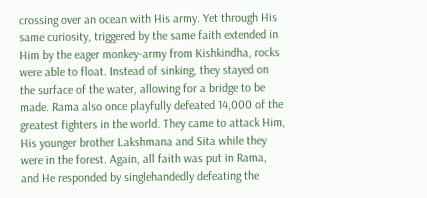crossing over an ocean with His army. Yet through His same curiosity, triggered by the same faith extended in Him by the eager monkey-army from Kishkindha, rocks were able to float. Instead of sinking, they stayed on the surface of the water, allowing for a bridge to be made. Rama also once playfully defeated 14,000 of the greatest fighters in the world. They came to attack Him, His younger brother Lakshmana and Sita while they were in the forest. Again, all faith was put in Rama, and He responded by singlehandedly defeating the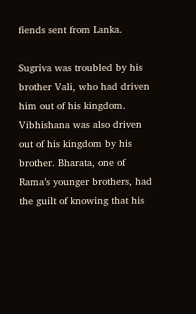fiends sent from Lanka.

Sugriva was troubled by his brother Vali, who had driven him out of his kingdom. Vibhishana was also driven out of his kingdom by his brother. Bharata, one of Rama’s younger brothers, had the guilt of knowing that his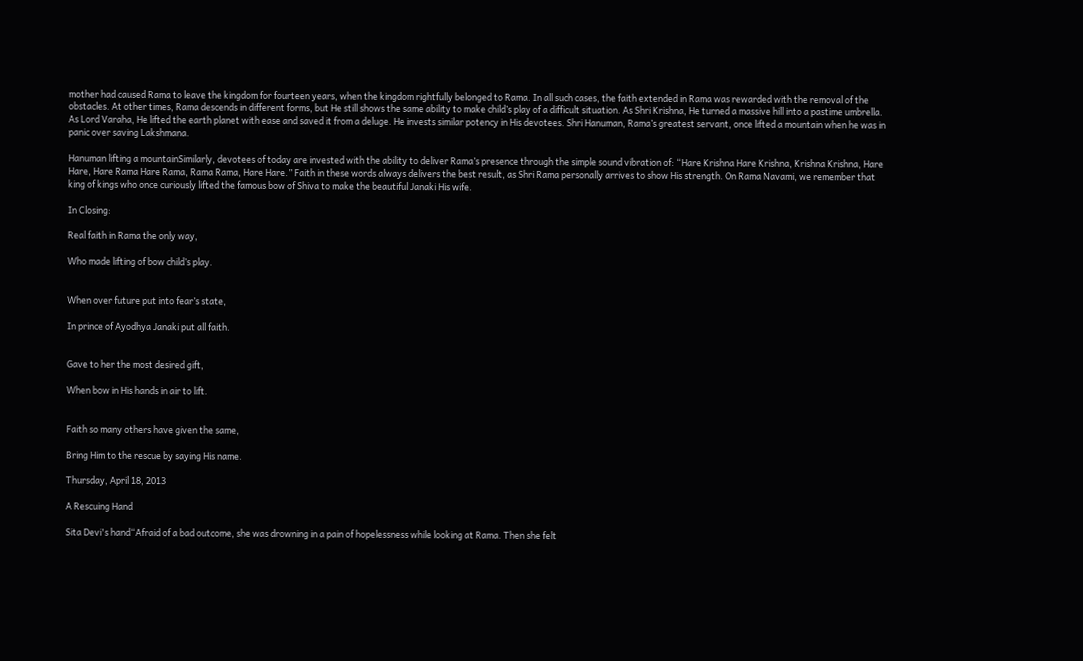mother had caused Rama to leave the kingdom for fourteen years, when the kingdom rightfully belonged to Rama. In all such cases, the faith extended in Rama was rewarded with the removal of the obstacles. At other times, Rama descends in different forms, but He still shows the same ability to make child’s play of a difficult situation. As Shri Krishna, He turned a massive hill into a pastime umbrella. As Lord Varaha, He lifted the earth planet with ease and saved it from a deluge. He invests similar potency in His devotees. Shri Hanuman, Rama’s greatest servant, once lifted a mountain when he was in panic over saving Lakshmana.

Hanuman lifting a mountainSimilarly, devotees of today are invested with the ability to deliver Rama’s presence through the simple sound vibration of: “Hare Krishna Hare Krishna, Krishna Krishna, Hare Hare, Hare Rama Hare Rama, Rama Rama, Hare Hare.” Faith in these words always delivers the best result, as Shri Rama personally arrives to show His strength. On Rama Navami, we remember that king of kings who once curiously lifted the famous bow of Shiva to make the beautiful Janaki His wife.

In Closing:

Real faith in Rama the only way,

Who made lifting of bow child’s play.


When over future put into fear’s state,

In prince of Ayodhya Janaki put all faith.


Gave to her the most desired gift,

When bow in His hands in air to lift.


Faith so many others have given the same,

Bring Him to the rescue by saying His name.

Thursday, April 18, 2013

A Rescuing Hand

Sita Devi's hand“Afraid of a bad outcome, she was drowning in a pain of hopelessness while looking at Rama. Then she felt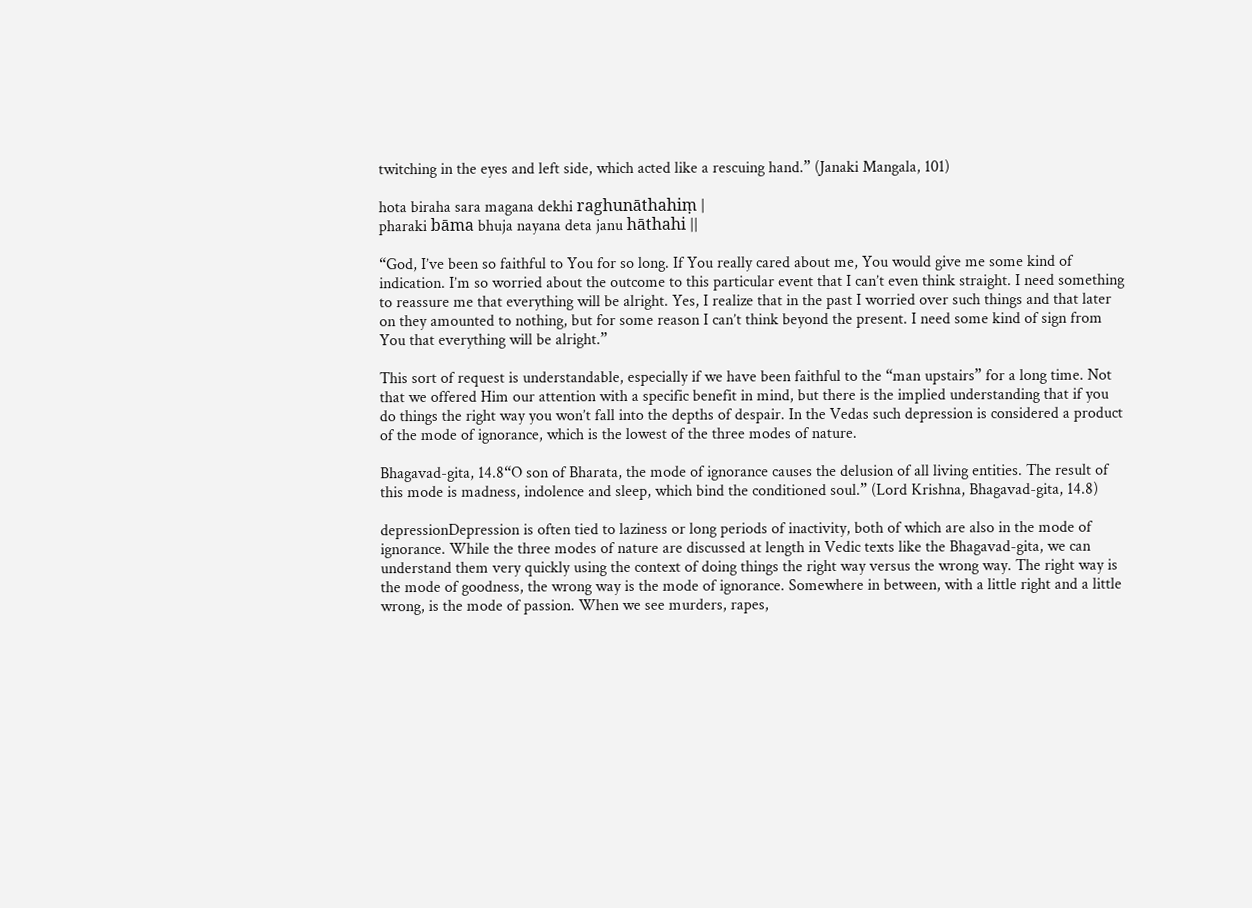twitching in the eyes and left side, which acted like a rescuing hand.” (Janaki Mangala, 101)

hota biraha sara magana dekhi raghunāthahiṃ |
pharaki bāma bhuja nayana deta janu hāthahi ||

“God, I’ve been so faithful to You for so long. If You really cared about me, You would give me some kind of indication. I’m so worried about the outcome to this particular event that I can’t even think straight. I need something to reassure me that everything will be alright. Yes, I realize that in the past I worried over such things and that later on they amounted to nothing, but for some reason I can’t think beyond the present. I need some kind of sign from You that everything will be alright.”

This sort of request is understandable, especially if we have been faithful to the “man upstairs” for a long time. Not that we offered Him our attention with a specific benefit in mind, but there is the implied understanding that if you do things the right way you won’t fall into the depths of despair. In the Vedas such depression is considered a product of the mode of ignorance, which is the lowest of the three modes of nature.

Bhagavad-gita, 14.8“O son of Bharata, the mode of ignorance causes the delusion of all living entities. The result of this mode is madness, indolence and sleep, which bind the conditioned soul.” (Lord Krishna, Bhagavad-gita, 14.8)

depressionDepression is often tied to laziness or long periods of inactivity, both of which are also in the mode of ignorance. While the three modes of nature are discussed at length in Vedic texts like the Bhagavad-gita, we can understand them very quickly using the context of doing things the right way versus the wrong way. The right way is the mode of goodness, the wrong way is the mode of ignorance. Somewhere in between, with a little right and a little wrong, is the mode of passion. When we see murders, rapes,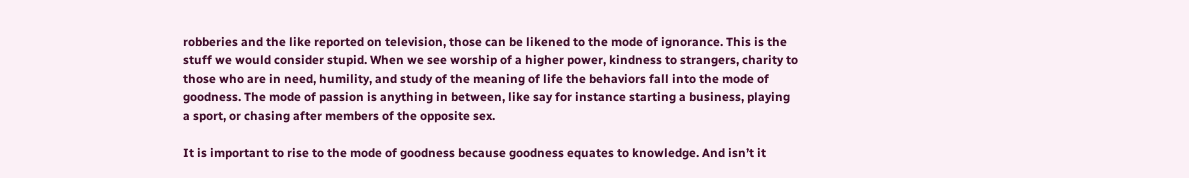robberies and the like reported on television, those can be likened to the mode of ignorance. This is the stuff we would consider stupid. When we see worship of a higher power, kindness to strangers, charity to those who are in need, humility, and study of the meaning of life the behaviors fall into the mode of goodness. The mode of passion is anything in between, like say for instance starting a business, playing a sport, or chasing after members of the opposite sex.

It is important to rise to the mode of goodness because goodness equates to knowledge. And isn’t it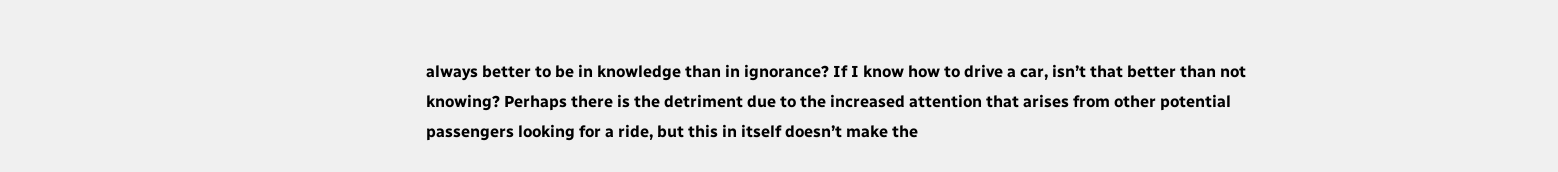always better to be in knowledge than in ignorance? If I know how to drive a car, isn’t that better than not knowing? Perhaps there is the detriment due to the increased attention that arises from other potential passengers looking for a ride, but this in itself doesn’t make the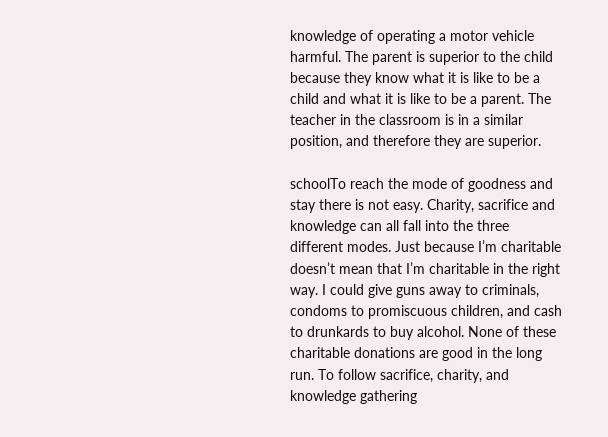knowledge of operating a motor vehicle harmful. The parent is superior to the child because they know what it is like to be a child and what it is like to be a parent. The teacher in the classroom is in a similar position, and therefore they are superior.

schoolTo reach the mode of goodness and stay there is not easy. Charity, sacrifice and knowledge can all fall into the three different modes. Just because I’m charitable doesn’t mean that I’m charitable in the right way. I could give guns away to criminals, condoms to promiscuous children, and cash to drunkards to buy alcohol. None of these charitable donations are good in the long run. To follow sacrifice, charity, and knowledge gathering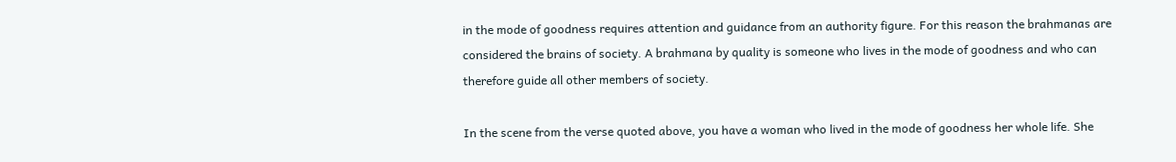in the mode of goodness requires attention and guidance from an authority figure. For this reason the brahmanas are considered the brains of society. A brahmana by quality is someone who lives in the mode of goodness and who can therefore guide all other members of society.

In the scene from the verse quoted above, you have a woman who lived in the mode of goodness her whole life. She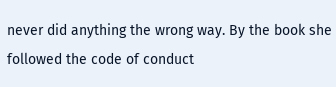never did anything the wrong way. By the book she followed the code of conduct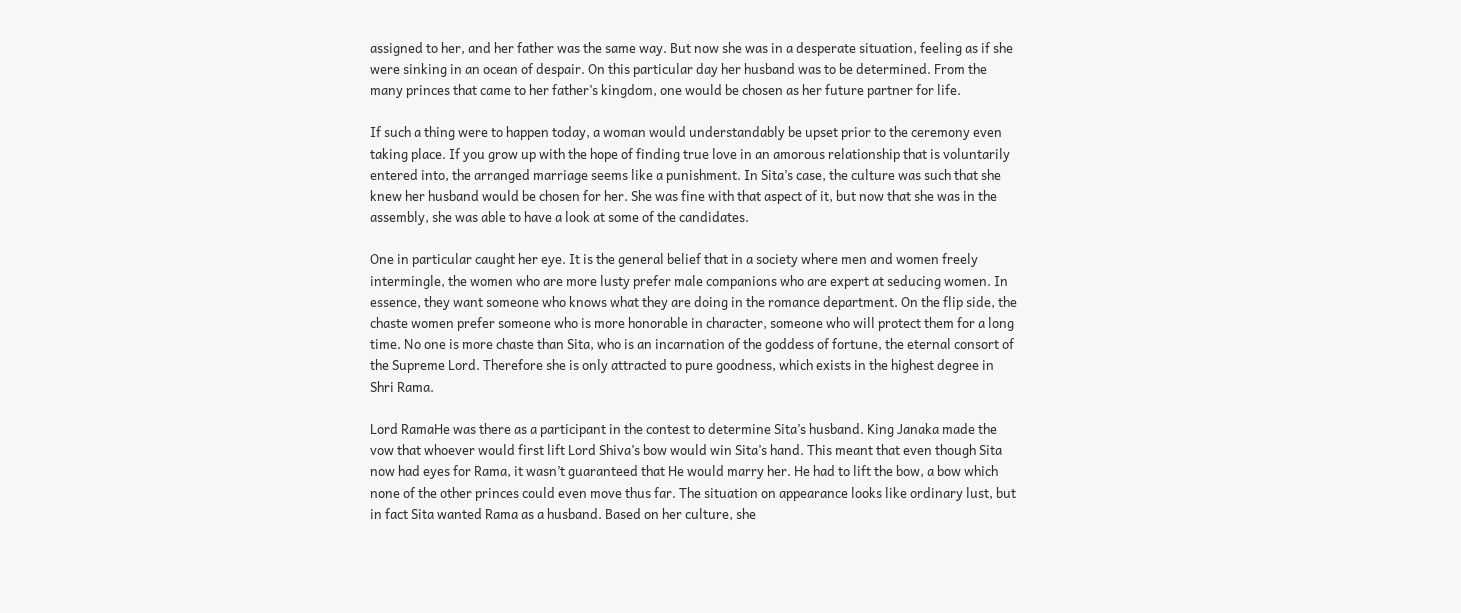assigned to her, and her father was the same way. But now she was in a desperate situation, feeling as if she were sinking in an ocean of despair. On this particular day her husband was to be determined. From the many princes that came to her father’s kingdom, one would be chosen as her future partner for life.

If such a thing were to happen today, a woman would understandably be upset prior to the ceremony even taking place. If you grow up with the hope of finding true love in an amorous relationship that is voluntarily entered into, the arranged marriage seems like a punishment. In Sita’s case, the culture was such that she knew her husband would be chosen for her. She was fine with that aspect of it, but now that she was in the assembly, she was able to have a look at some of the candidates.

One in particular caught her eye. It is the general belief that in a society where men and women freely intermingle, the women who are more lusty prefer male companions who are expert at seducing women. In essence, they want someone who knows what they are doing in the romance department. On the flip side, the chaste women prefer someone who is more honorable in character, someone who will protect them for a long time. No one is more chaste than Sita, who is an incarnation of the goddess of fortune, the eternal consort of the Supreme Lord. Therefore she is only attracted to pure goodness, which exists in the highest degree in Shri Rama.

Lord RamaHe was there as a participant in the contest to determine Sita’s husband. King Janaka made the vow that whoever would first lift Lord Shiva’s bow would win Sita’s hand. This meant that even though Sita now had eyes for Rama, it wasn’t guaranteed that He would marry her. He had to lift the bow, a bow which none of the other princes could even move thus far. The situation on appearance looks like ordinary lust, but in fact Sita wanted Rama as a husband. Based on her culture, she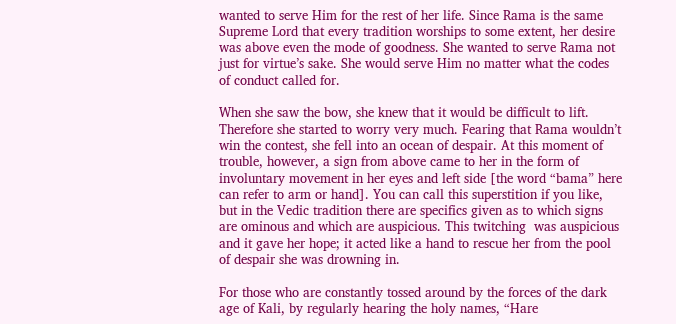wanted to serve Him for the rest of her life. Since Rama is the same Supreme Lord that every tradition worships to some extent, her desire was above even the mode of goodness. She wanted to serve Rama not just for virtue’s sake. She would serve Him no matter what the codes of conduct called for.

When she saw the bow, she knew that it would be difficult to lift. Therefore she started to worry very much. Fearing that Rama wouldn’t win the contest, she fell into an ocean of despair. At this moment of trouble, however, a sign from above came to her in the form of involuntary movement in her eyes and left side [the word “bama” here can refer to arm or hand]. You can call this superstition if you like, but in the Vedic tradition there are specifics given as to which signs are ominous and which are auspicious. This twitching  was auspicious and it gave her hope; it acted like a hand to rescue her from the pool of despair she was drowning in.

For those who are constantly tossed around by the forces of the dark age of Kali, by regularly hearing the holy names, “Hare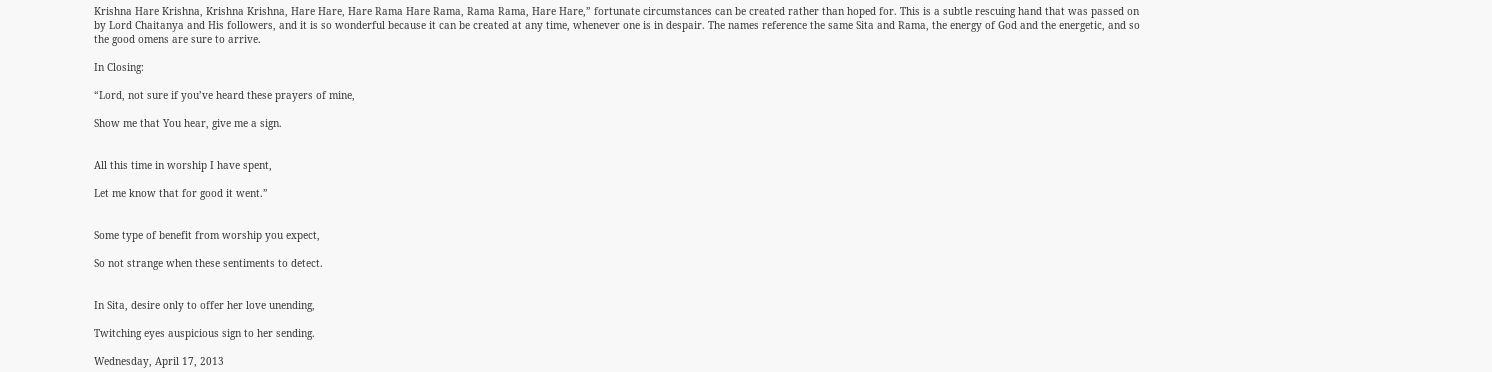Krishna Hare Krishna, Krishna Krishna, Hare Hare, Hare Rama Hare Rama, Rama Rama, Hare Hare,” fortunate circumstances can be created rather than hoped for. This is a subtle rescuing hand that was passed on by Lord Chaitanya and His followers, and it is so wonderful because it can be created at any time, whenever one is in despair. The names reference the same Sita and Rama, the energy of God and the energetic, and so the good omens are sure to arrive.

In Closing:

“Lord, not sure if you’ve heard these prayers of mine,

Show me that You hear, give me a sign.


All this time in worship I have spent,

Let me know that for good it went.”


Some type of benefit from worship you expect,

So not strange when these sentiments to detect.


In Sita, desire only to offer her love unending,

Twitching eyes auspicious sign to her sending.

Wednesday, April 17, 2013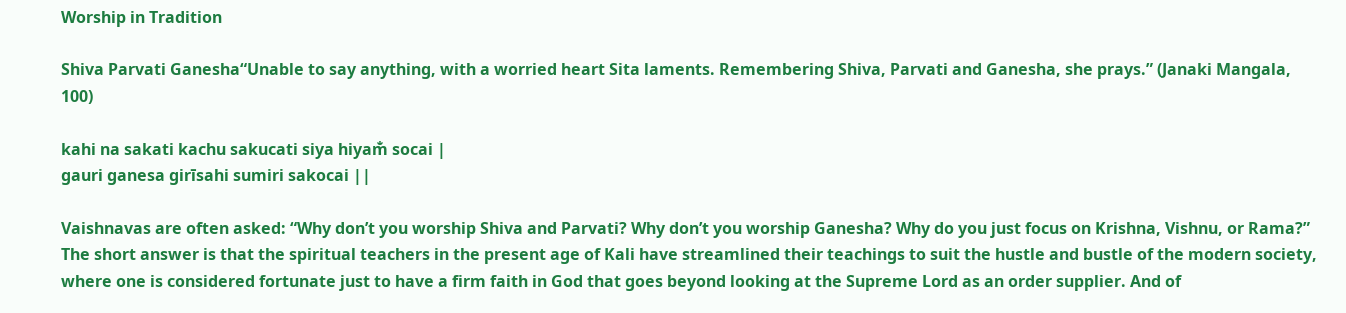Worship in Tradition

Shiva Parvati Ganesha“Unable to say anything, with a worried heart Sita laments. Remembering Shiva, Parvati and Ganesha, she prays.” (Janaki Mangala, 100)

kahi na sakati kachu sakucati siya hiyam̐ socai |
gauri ganesa girīsahi sumiri sakocai ||

Vaishnavas are often asked: “Why don’t you worship Shiva and Parvati? Why don’t you worship Ganesha? Why do you just focus on Krishna, Vishnu, or Rama?” The short answer is that the spiritual teachers in the present age of Kali have streamlined their teachings to suit the hustle and bustle of the modern society, where one is considered fortunate just to have a firm faith in God that goes beyond looking at the Supreme Lord as an order supplier. And of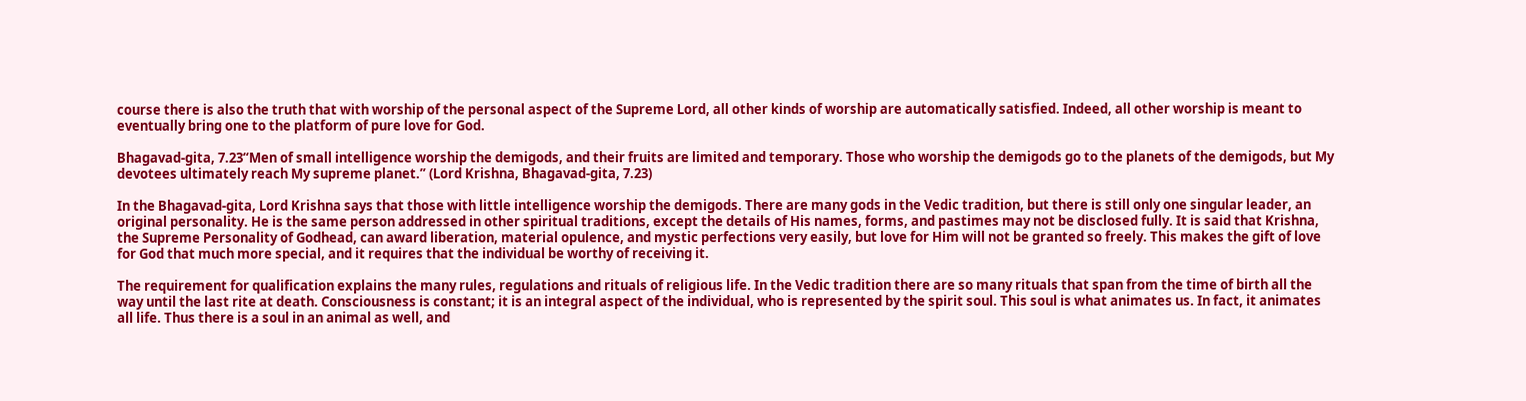course there is also the truth that with worship of the personal aspect of the Supreme Lord, all other kinds of worship are automatically satisfied. Indeed, all other worship is meant to eventually bring one to the platform of pure love for God.

Bhagavad-gita, 7.23“Men of small intelligence worship the demigods, and their fruits are limited and temporary. Those who worship the demigods go to the planets of the demigods, but My devotees ultimately reach My supreme planet.” (Lord Krishna, Bhagavad-gita, 7.23)

In the Bhagavad-gita, Lord Krishna says that those with little intelligence worship the demigods. There are many gods in the Vedic tradition, but there is still only one singular leader, an original personality. He is the same person addressed in other spiritual traditions, except the details of His names, forms, and pastimes may not be disclosed fully. It is said that Krishna, the Supreme Personality of Godhead, can award liberation, material opulence, and mystic perfections very easily, but love for Him will not be granted so freely. This makes the gift of love for God that much more special, and it requires that the individual be worthy of receiving it.

The requirement for qualification explains the many rules, regulations and rituals of religious life. In the Vedic tradition there are so many rituals that span from the time of birth all the way until the last rite at death. Consciousness is constant; it is an integral aspect of the individual, who is represented by the spirit soul. This soul is what animates us. In fact, it animates all life. Thus there is a soul in an animal as well, and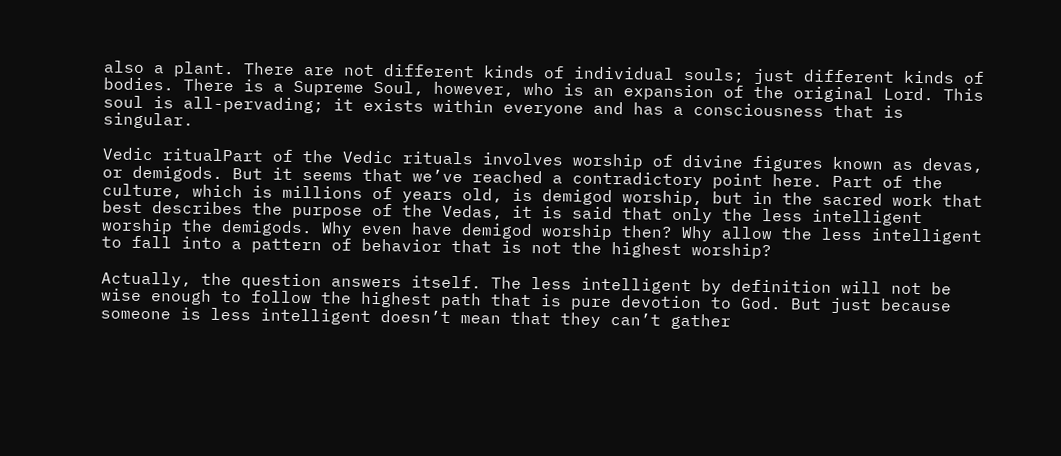also a plant. There are not different kinds of individual souls; just different kinds of bodies. There is a Supreme Soul, however, who is an expansion of the original Lord. This soul is all-pervading; it exists within everyone and has a consciousness that is singular.

Vedic ritualPart of the Vedic rituals involves worship of divine figures known as devas, or demigods. But it seems that we’ve reached a contradictory point here. Part of the culture, which is millions of years old, is demigod worship, but in the sacred work that best describes the purpose of the Vedas, it is said that only the less intelligent worship the demigods. Why even have demigod worship then? Why allow the less intelligent to fall into a pattern of behavior that is not the highest worship?

Actually, the question answers itself. The less intelligent by definition will not be wise enough to follow the highest path that is pure devotion to God. But just because someone is less intelligent doesn’t mean that they can’t gather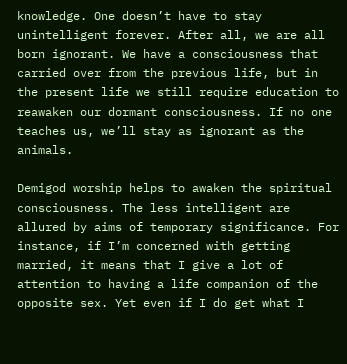knowledge. One doesn’t have to stay unintelligent forever. After all, we are all born ignorant. We have a consciousness that carried over from the previous life, but in the present life we still require education to reawaken our dormant consciousness. If no one teaches us, we’ll stay as ignorant as the animals.

Demigod worship helps to awaken the spiritual consciousness. The less intelligent are allured by aims of temporary significance. For instance, if I’m concerned with getting married, it means that I give a lot of attention to having a life companion of the opposite sex. Yet even if I do get what I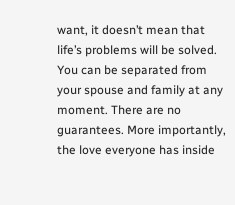want, it doesn’t mean that life’s problems will be solved. You can be separated from your spouse and family at any moment. There are no guarantees. More importantly, the love everyone has inside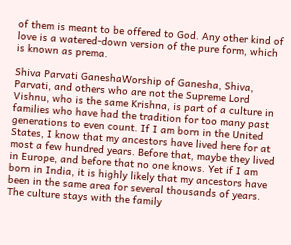of them is meant to be offered to God. Any other kind of love is a watered-down version of the pure form, which is known as prema.

Shiva Parvati GaneshaWorship of Ganesha, Shiva, Parvati, and others who are not the Supreme Lord Vishnu, who is the same Krishna, is part of a culture in families who have had the tradition for too many past generations to even count. If I am born in the United States, I know that my ancestors have lived here for at most a few hundred years. Before that, maybe they lived in Europe, and before that no one knows. Yet if I am born in India, it is highly likely that my ancestors have been in the same area for several thousands of years. The culture stays with the family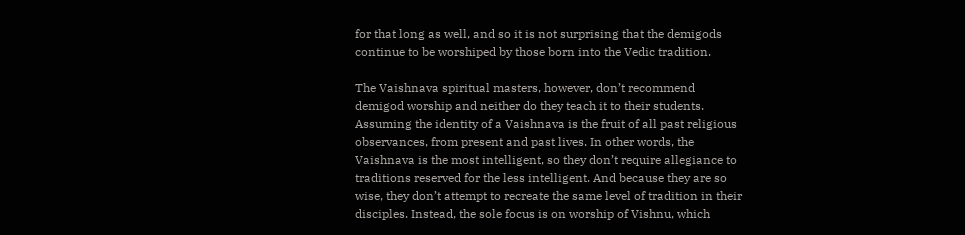for that long as well, and so it is not surprising that the demigods continue to be worshiped by those born into the Vedic tradition.

The Vaishnava spiritual masters, however, don’t recommend demigod worship and neither do they teach it to their students. Assuming the identity of a Vaishnava is the fruit of all past religious observances, from present and past lives. In other words, the Vaishnava is the most intelligent, so they don’t require allegiance to traditions reserved for the less intelligent. And because they are so wise, they don’t attempt to recreate the same level of tradition in their disciples. Instead, the sole focus is on worship of Vishnu, which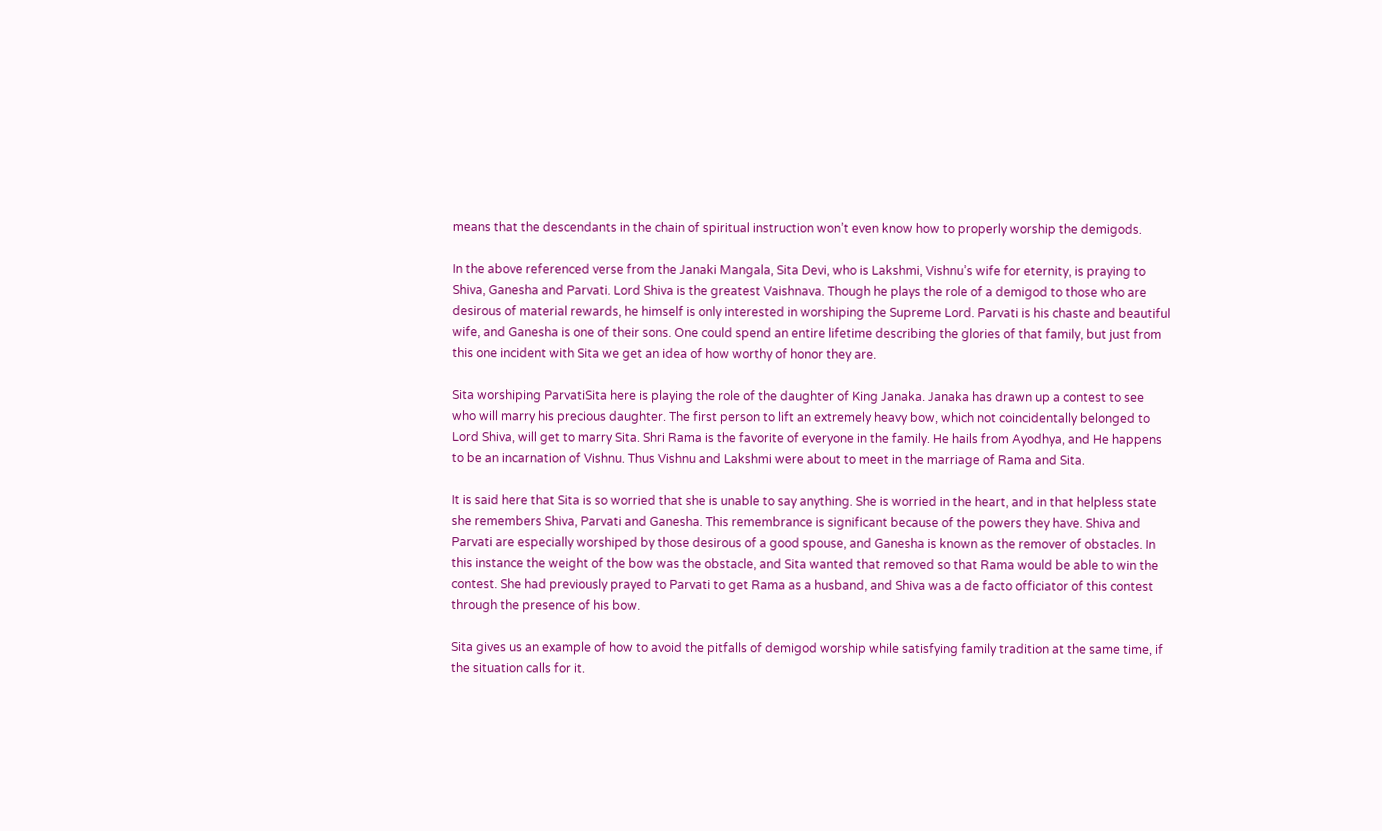means that the descendants in the chain of spiritual instruction won’t even know how to properly worship the demigods.

In the above referenced verse from the Janaki Mangala, Sita Devi, who is Lakshmi, Vishnu’s wife for eternity, is praying to Shiva, Ganesha and Parvati. Lord Shiva is the greatest Vaishnava. Though he plays the role of a demigod to those who are desirous of material rewards, he himself is only interested in worshiping the Supreme Lord. Parvati is his chaste and beautiful wife, and Ganesha is one of their sons. One could spend an entire lifetime describing the glories of that family, but just from this one incident with Sita we get an idea of how worthy of honor they are.

Sita worshiping ParvatiSita here is playing the role of the daughter of King Janaka. Janaka has drawn up a contest to see who will marry his precious daughter. The first person to lift an extremely heavy bow, which not coincidentally belonged to Lord Shiva, will get to marry Sita. Shri Rama is the favorite of everyone in the family. He hails from Ayodhya, and He happens to be an incarnation of Vishnu. Thus Vishnu and Lakshmi were about to meet in the marriage of Rama and Sita.

It is said here that Sita is so worried that she is unable to say anything. She is worried in the heart, and in that helpless state she remembers Shiva, Parvati and Ganesha. This remembrance is significant because of the powers they have. Shiva and Parvati are especially worshiped by those desirous of a good spouse, and Ganesha is known as the remover of obstacles. In this instance the weight of the bow was the obstacle, and Sita wanted that removed so that Rama would be able to win the contest. She had previously prayed to Parvati to get Rama as a husband, and Shiva was a de facto officiator of this contest through the presence of his bow.

Sita gives us an example of how to avoid the pitfalls of demigod worship while satisfying family tradition at the same time, if the situation calls for it.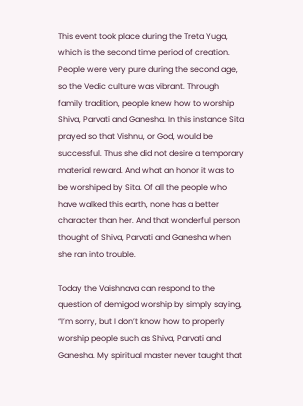This event took place during the Treta Yuga, which is the second time period of creation. People were very pure during the second age, so the Vedic culture was vibrant. Through family tradition, people knew how to worship Shiva, Parvati and Ganesha. In this instance Sita prayed so that Vishnu, or God, would be successful. Thus she did not desire a temporary material reward. And what an honor it was to be worshiped by Sita. Of all the people who have walked this earth, none has a better character than her. And that wonderful person thought of Shiva, Parvati and Ganesha when she ran into trouble.

Today the Vaishnava can respond to the question of demigod worship by simply saying, “I’m sorry, but I don’t know how to properly worship people such as Shiva, Parvati and Ganesha. My spiritual master never taught that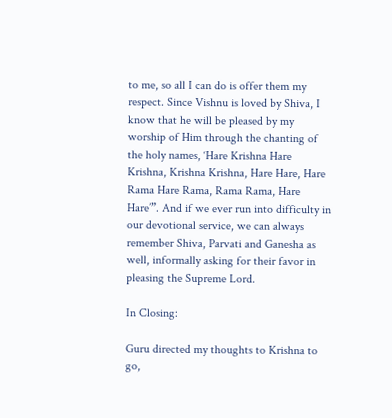to me, so all I can do is offer them my respect. Since Vishnu is loved by Shiva, I know that he will be pleased by my worship of Him through the chanting of the holy names, ‘Hare Krishna Hare Krishna, Krishna Krishna, Hare Hare, Hare Rama Hare Rama, Rama Rama, Hare Hare’”. And if we ever run into difficulty in our devotional service, we can always remember Shiva, Parvati and Ganesha as well, informally asking for their favor in pleasing the Supreme Lord.

In Closing:

Guru directed my thoughts to Krishna to go,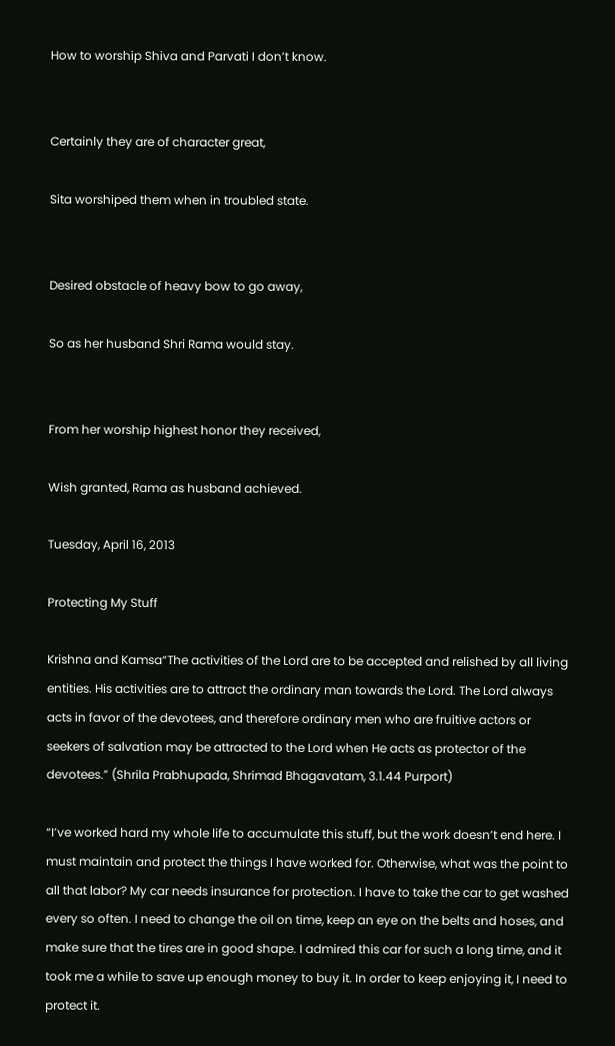How to worship Shiva and Parvati I don’t know.


Certainly they are of character great,

Sita worshiped them when in troubled state.


Desired obstacle of heavy bow to go away,

So as her husband Shri Rama would stay.


From her worship highest honor they received,

Wish granted, Rama as husband achieved.

Tuesday, April 16, 2013

Protecting My Stuff

Krishna and Kamsa“The activities of the Lord are to be accepted and relished by all living entities. His activities are to attract the ordinary man towards the Lord. The Lord always acts in favor of the devotees, and therefore ordinary men who are fruitive actors or seekers of salvation may be attracted to the Lord when He acts as protector of the devotees.” (Shrila Prabhupada, Shrimad Bhagavatam, 3.1.44 Purport)

“I’ve worked hard my whole life to accumulate this stuff, but the work doesn’t end here. I must maintain and protect the things I have worked for. Otherwise, what was the point to all that labor? My car needs insurance for protection. I have to take the car to get washed every so often. I need to change the oil on time, keep an eye on the belts and hoses, and make sure that the tires are in good shape. I admired this car for such a long time, and it took me a while to save up enough money to buy it. In order to keep enjoying it, I need to protect it.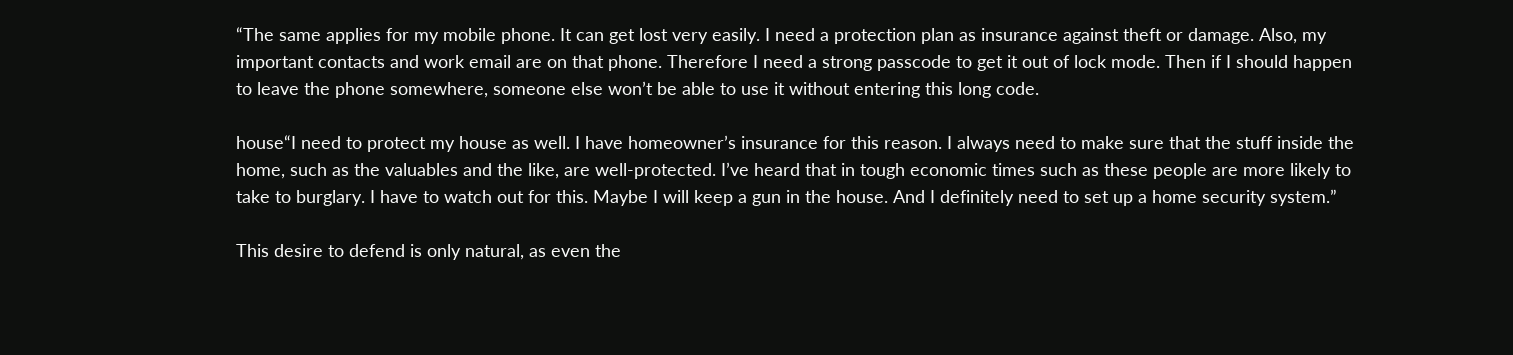“The same applies for my mobile phone. It can get lost very easily. I need a protection plan as insurance against theft or damage. Also, my important contacts and work email are on that phone. Therefore I need a strong passcode to get it out of lock mode. Then if I should happen to leave the phone somewhere, someone else won’t be able to use it without entering this long code.

house“I need to protect my house as well. I have homeowner’s insurance for this reason. I always need to make sure that the stuff inside the home, such as the valuables and the like, are well-protected. I’ve heard that in tough economic times such as these people are more likely to take to burglary. I have to watch out for this. Maybe I will keep a gun in the house. And I definitely need to set up a home security system.”

This desire to defend is only natural, as even the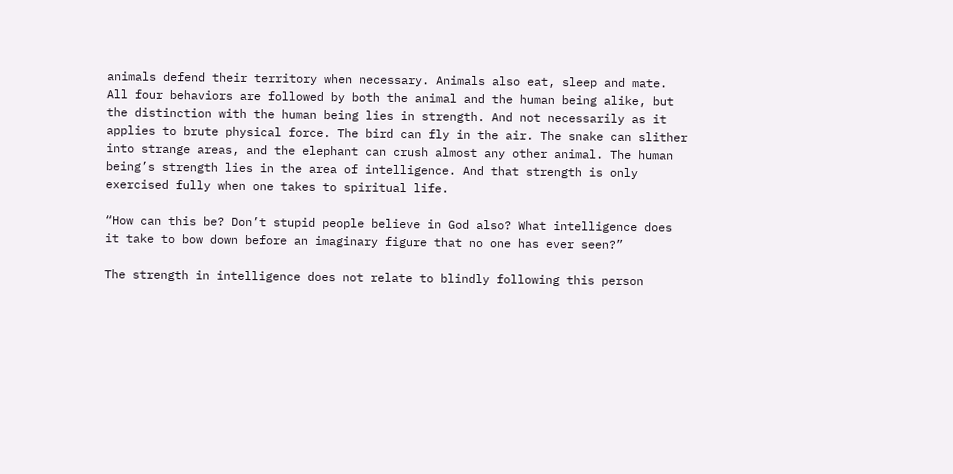animals defend their territory when necessary. Animals also eat, sleep and mate. All four behaviors are followed by both the animal and the human being alike, but the distinction with the human being lies in strength. And not necessarily as it applies to brute physical force. The bird can fly in the air. The snake can slither into strange areas, and the elephant can crush almost any other animal. The human being’s strength lies in the area of intelligence. And that strength is only exercised fully when one takes to spiritual life.

“How can this be? Don’t stupid people believe in God also? What intelligence does it take to bow down before an imaginary figure that no one has ever seen?”

The strength in intelligence does not relate to blindly following this person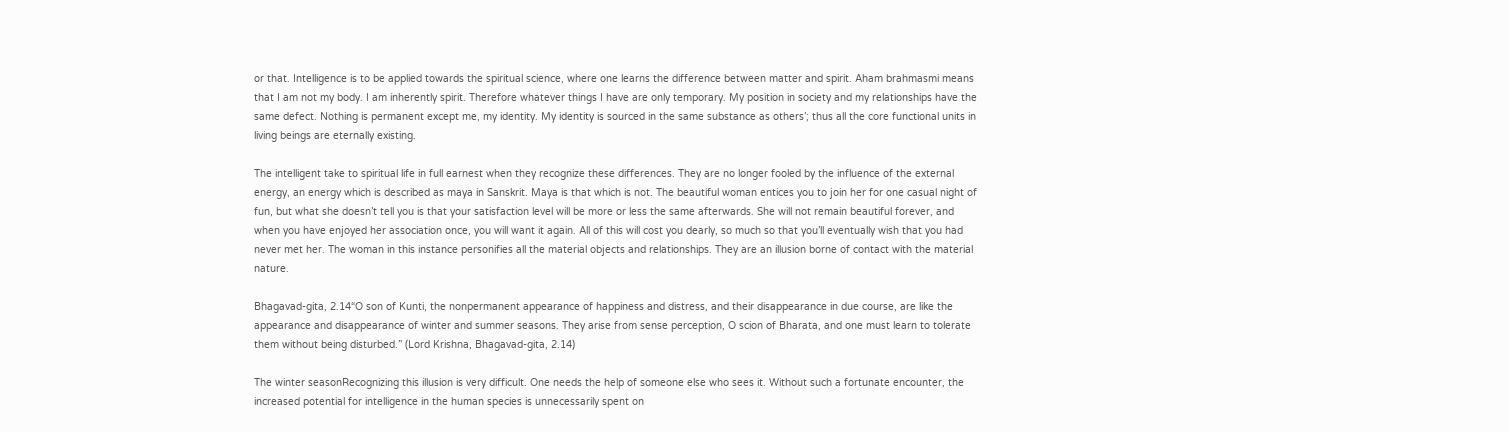or that. Intelligence is to be applied towards the spiritual science, where one learns the difference between matter and spirit. Aham brahmasmi means that I am not my body. I am inherently spirit. Therefore whatever things I have are only temporary. My position in society and my relationships have the same defect. Nothing is permanent except me, my identity. My identity is sourced in the same substance as others’; thus all the core functional units in living beings are eternally existing.

The intelligent take to spiritual life in full earnest when they recognize these differences. They are no longer fooled by the influence of the external energy, an energy which is described as maya in Sanskrit. Maya is that which is not. The beautiful woman entices you to join her for one casual night of fun, but what she doesn’t tell you is that your satisfaction level will be more or less the same afterwards. She will not remain beautiful forever, and when you have enjoyed her association once, you will want it again. All of this will cost you dearly, so much so that you’ll eventually wish that you had never met her. The woman in this instance personifies all the material objects and relationships. They are an illusion borne of contact with the material nature.

Bhagavad-gita, 2.14“O son of Kunti, the nonpermanent appearance of happiness and distress, and their disappearance in due course, are like the appearance and disappearance of winter and summer seasons. They arise from sense perception, O scion of Bharata, and one must learn to tolerate them without being disturbed.” (Lord Krishna, Bhagavad-gita, 2.14)

The winter seasonRecognizing this illusion is very difficult. One needs the help of someone else who sees it. Without such a fortunate encounter, the increased potential for intelligence in the human species is unnecessarily spent on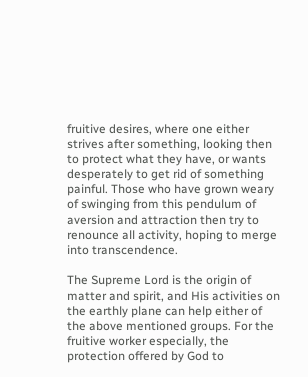fruitive desires, where one either strives after something, looking then to protect what they have, or wants desperately to get rid of something painful. Those who have grown weary of swinging from this pendulum of aversion and attraction then try to renounce all activity, hoping to merge into transcendence.

The Supreme Lord is the origin of matter and spirit, and His activities on the earthly plane can help either of the above mentioned groups. For the fruitive worker especially, the protection offered by God to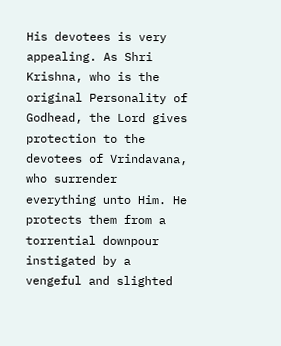His devotees is very appealing. As Shri Krishna, who is the original Personality of Godhead, the Lord gives protection to the devotees of Vrindavana, who surrender everything unto Him. He protects them from a torrential downpour instigated by a vengeful and slighted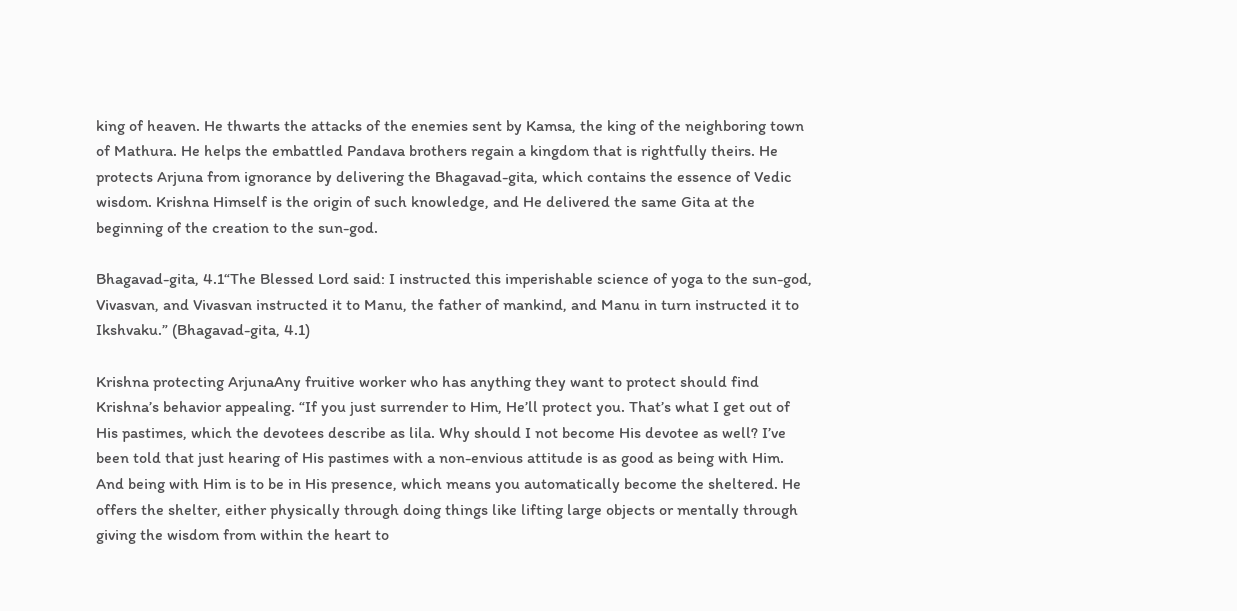king of heaven. He thwarts the attacks of the enemies sent by Kamsa, the king of the neighboring town of Mathura. He helps the embattled Pandava brothers regain a kingdom that is rightfully theirs. He protects Arjuna from ignorance by delivering the Bhagavad-gita, which contains the essence of Vedic wisdom. Krishna Himself is the origin of such knowledge, and He delivered the same Gita at the beginning of the creation to the sun-god.

Bhagavad-gita, 4.1“The Blessed Lord said: I instructed this imperishable science of yoga to the sun-god, Vivasvan, and Vivasvan instructed it to Manu, the father of mankind, and Manu in turn instructed it to Ikshvaku.” (Bhagavad-gita, 4.1)

Krishna protecting ArjunaAny fruitive worker who has anything they want to protect should find Krishna’s behavior appealing. “If you just surrender to Him, He’ll protect you. That’s what I get out of His pastimes, which the devotees describe as lila. Why should I not become His devotee as well? I’ve been told that just hearing of His pastimes with a non-envious attitude is as good as being with Him. And being with Him is to be in His presence, which means you automatically become the sheltered. He offers the shelter, either physically through doing things like lifting large objects or mentally through giving the wisdom from within the heart to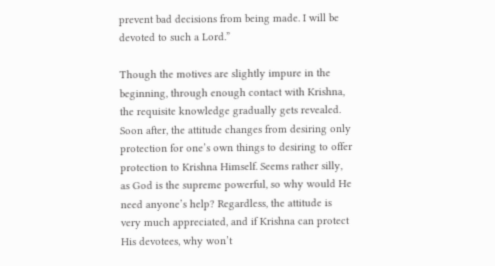prevent bad decisions from being made. I will be devoted to such a Lord.”

Though the motives are slightly impure in the beginning, through enough contact with Krishna, the requisite knowledge gradually gets revealed. Soon after, the attitude changes from desiring only protection for one’s own things to desiring to offer protection to Krishna Himself. Seems rather silly, as God is the supreme powerful, so why would He need anyone’s help? Regardless, the attitude is very much appreciated, and if Krishna can protect His devotees, why won’t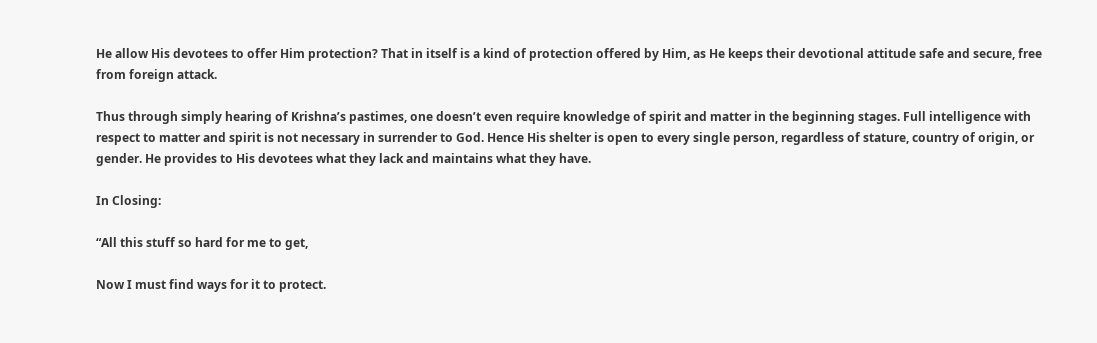He allow His devotees to offer Him protection? That in itself is a kind of protection offered by Him, as He keeps their devotional attitude safe and secure, free from foreign attack.

Thus through simply hearing of Krishna’s pastimes, one doesn’t even require knowledge of spirit and matter in the beginning stages. Full intelligence with respect to matter and spirit is not necessary in surrender to God. Hence His shelter is open to every single person, regardless of stature, country of origin, or gender. He provides to His devotees what they lack and maintains what they have.

In Closing:

“All this stuff so hard for me to get,

Now I must find ways for it to protect.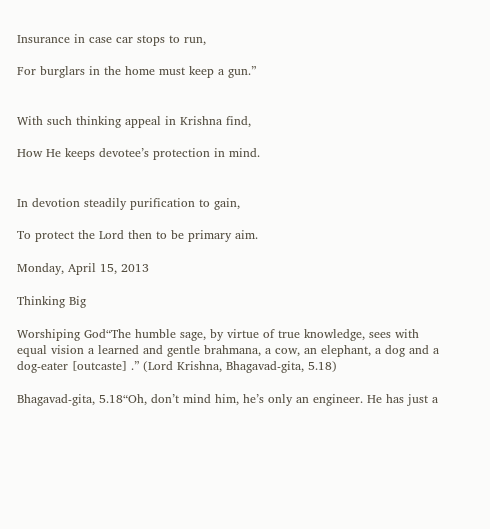Insurance in case car stops to run,

For burglars in the home must keep a gun.”


With such thinking appeal in Krishna find,

How He keeps devotee’s protection in mind.


In devotion steadily purification to gain,

To protect the Lord then to be primary aim.

Monday, April 15, 2013

Thinking Big

Worshiping God“The humble sage, by virtue of true knowledge, sees with equal vision a learned and gentle brahmana, a cow, an elephant, a dog and a dog-eater [outcaste] .” (Lord Krishna, Bhagavad-gita, 5.18)

Bhagavad-gita, 5.18“Oh, don’t mind him, he’s only an engineer. He has just a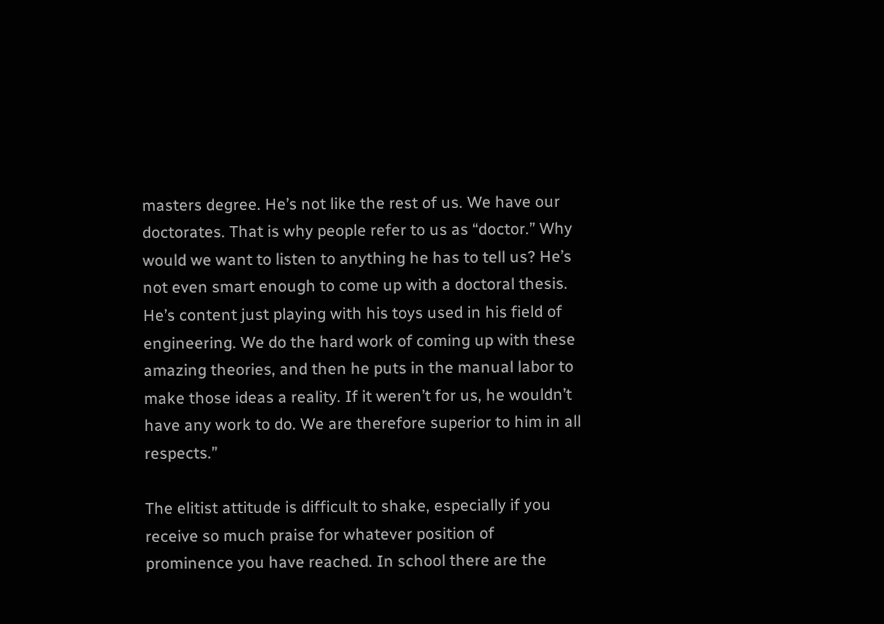masters degree. He’s not like the rest of us. We have our doctorates. That is why people refer to us as “doctor.” Why would we want to listen to anything he has to tell us? He’s not even smart enough to come up with a doctoral thesis. He’s content just playing with his toys used in his field of engineering. We do the hard work of coming up with these amazing theories, and then he puts in the manual labor to make those ideas a reality. If it weren’t for us, he wouldn’t have any work to do. We are therefore superior to him in all respects.”

The elitist attitude is difficult to shake, especially if you receive so much praise for whatever position of prominence you have reached. In school there are the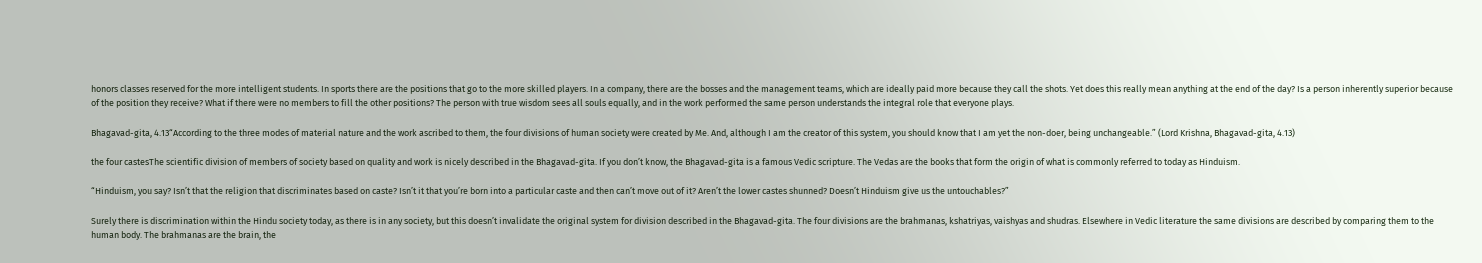honors classes reserved for the more intelligent students. In sports there are the positions that go to the more skilled players. In a company, there are the bosses and the management teams, which are ideally paid more because they call the shots. Yet does this really mean anything at the end of the day? Is a person inherently superior because of the position they receive? What if there were no members to fill the other positions? The person with true wisdom sees all souls equally, and in the work performed the same person understands the integral role that everyone plays.

Bhagavad-gita, 4.13“According to the three modes of material nature and the work ascribed to them, the four divisions of human society were created by Me. And, although I am the creator of this system, you should know that I am yet the non-doer, being unchangeable.” (Lord Krishna, Bhagavad-gita, 4.13)

the four castesThe scientific division of members of society based on quality and work is nicely described in the Bhagavad-gita. If you don’t know, the Bhagavad-gita is a famous Vedic scripture. The Vedas are the books that form the origin of what is commonly referred to today as Hinduism.

“Hinduism, you say? Isn’t that the religion that discriminates based on caste? Isn’t it that you’re born into a particular caste and then can’t move out of it? Aren’t the lower castes shunned? Doesn’t Hinduism give us the untouchables?”

Surely there is discrimination within the Hindu society today, as there is in any society, but this doesn’t invalidate the original system for division described in the Bhagavad-gita. The four divisions are the brahmanas, kshatriyas, vaishyas and shudras. Elsewhere in Vedic literature the same divisions are described by comparing them to the human body. The brahmanas are the brain, the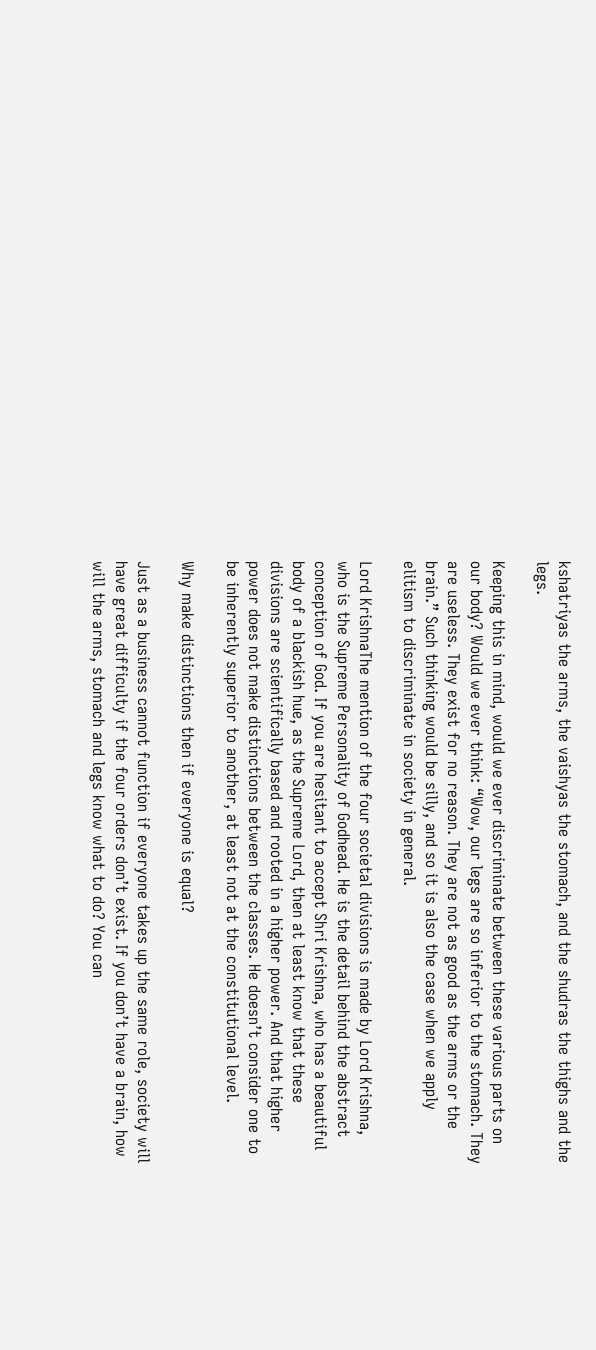kshatriyas the arms, the vaishyas the stomach, and the shudras the thighs and the legs.

Keeping this in mind, would we ever discriminate between these various parts on our body? Would we ever think: “Wow, our legs are so inferior to the stomach. They are useless. They exist for no reason. They are not as good as the arms or the brain.” Such thinking would be silly, and so it is also the case when we apply elitism to discriminate in society in general.

Lord KrishnaThe mention of the four societal divisions is made by Lord Krishna, who is the Supreme Personality of Godhead. He is the detail behind the abstract conception of God. If you are hesitant to accept Shri Krishna, who has a beautiful body of a blackish hue, as the Supreme Lord, then at least know that these divisions are scientifically based and rooted in a higher power. And that higher power does not make distinctions between the classes. He doesn’t consider one to be inherently superior to another, at least not at the constitutional level.

Why make distinctions then if everyone is equal?

Just as a business cannot function if everyone takes up the same role, society will have great difficulty if the four orders don’t exist. If you don’t have a brain, how will the arms, stomach and legs know what to do? You can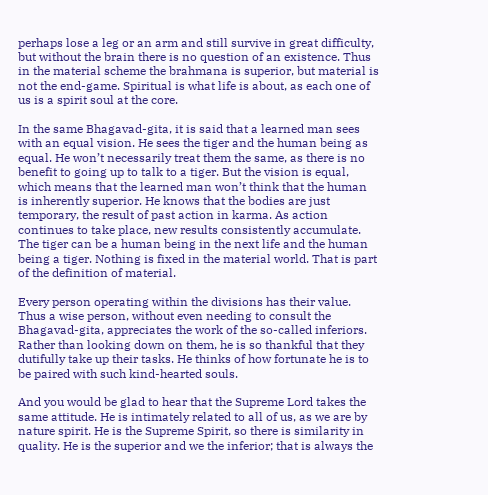perhaps lose a leg or an arm and still survive in great difficulty, but without the brain there is no question of an existence. Thus in the material scheme the brahmana is superior, but material is not the end-game. Spiritual is what life is about, as each one of us is a spirit soul at the core.

In the same Bhagavad-gita, it is said that a learned man sees with an equal vision. He sees the tiger and the human being as equal. He won’t necessarily treat them the same, as there is no benefit to going up to talk to a tiger. But the vision is equal, which means that the learned man won’t think that the human is inherently superior. He knows that the bodies are just temporary, the result of past action in karma. As action continues to take place, new results consistently accumulate. The tiger can be a human being in the next life and the human being a tiger. Nothing is fixed in the material world. That is part of the definition of material.

Every person operating within the divisions has their value. Thus a wise person, without even needing to consult the Bhagavad-gita, appreciates the work of the so-called inferiors. Rather than looking down on them, he is so thankful that they dutifully take up their tasks. He thinks of how fortunate he is to be paired with such kind-hearted souls.

And you would be glad to hear that the Supreme Lord takes the same attitude. He is intimately related to all of us, as we are by nature spirit. He is the Supreme Spirit, so there is similarity in quality. He is the superior and we the inferior; that is always the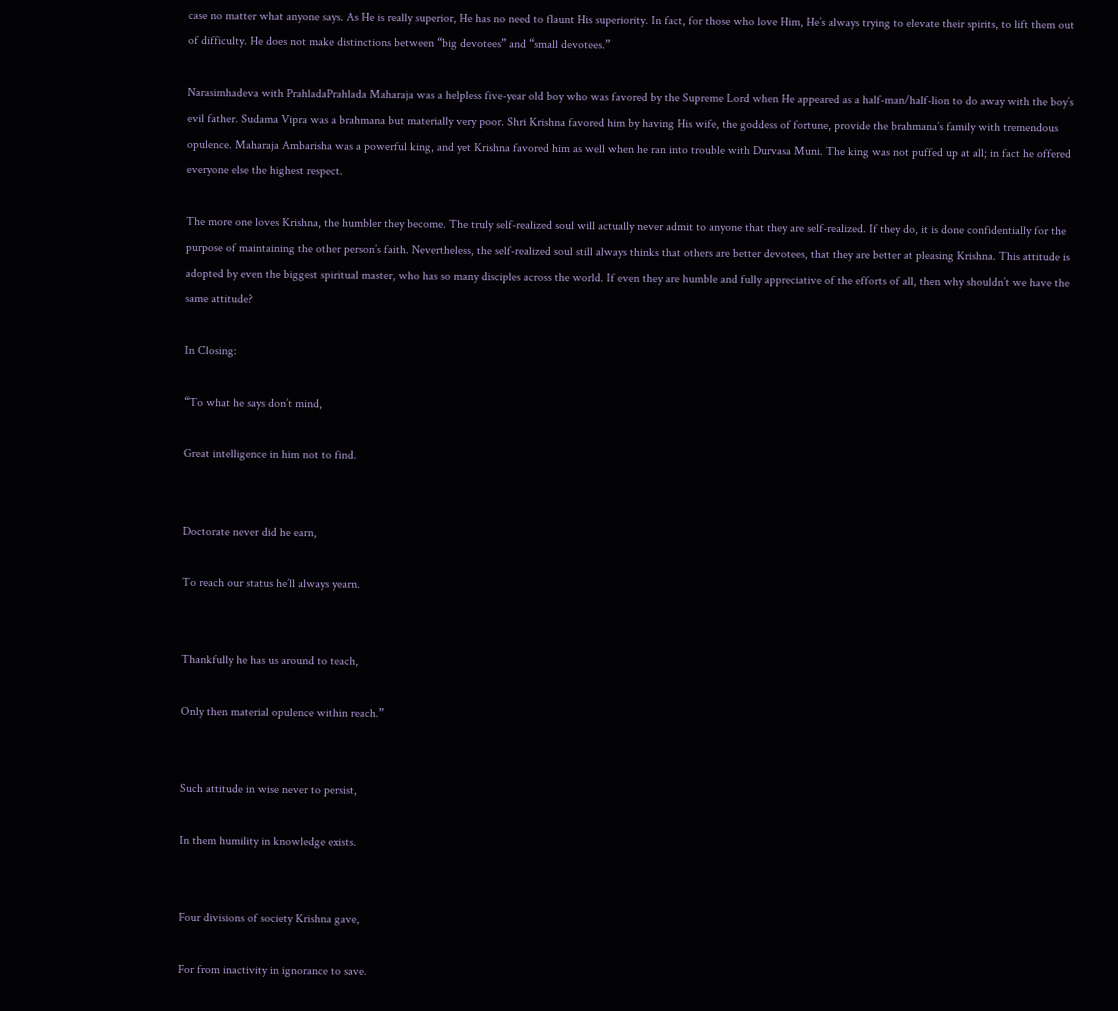case no matter what anyone says. As He is really superior, He has no need to flaunt His superiority. In fact, for those who love Him, He’s always trying to elevate their spirits, to lift them out of difficulty. He does not make distinctions between “big devotees” and “small devotees.”

Narasimhadeva with PrahladaPrahlada Maharaja was a helpless five-year old boy who was favored by the Supreme Lord when He appeared as a half-man/half-lion to do away with the boy’s evil father. Sudama Vipra was a brahmana but materially very poor. Shri Krishna favored him by having His wife, the goddess of fortune, provide the brahmana’s family with tremendous opulence. Maharaja Ambarisha was a powerful king, and yet Krishna favored him as well when he ran into trouble with Durvasa Muni. The king was not puffed up at all; in fact he offered everyone else the highest respect.

The more one loves Krishna, the humbler they become. The truly self-realized soul will actually never admit to anyone that they are self-realized. If they do, it is done confidentially for the purpose of maintaining the other person’s faith. Nevertheless, the self-realized soul still always thinks that others are better devotees, that they are better at pleasing Krishna. This attitude is adopted by even the biggest spiritual master, who has so many disciples across the world. If even they are humble and fully appreciative of the efforts of all, then why shouldn’t we have the same attitude?

In Closing:

“To what he says don’t mind,

Great intelligence in him not to find.


Doctorate never did he earn,

To reach our status he’ll always yearn.


Thankfully he has us around to teach,

Only then material opulence within reach.”


Such attitude in wise never to persist,

In them humility in knowledge exists.


Four divisions of society Krishna gave,

For from inactivity in ignorance to save.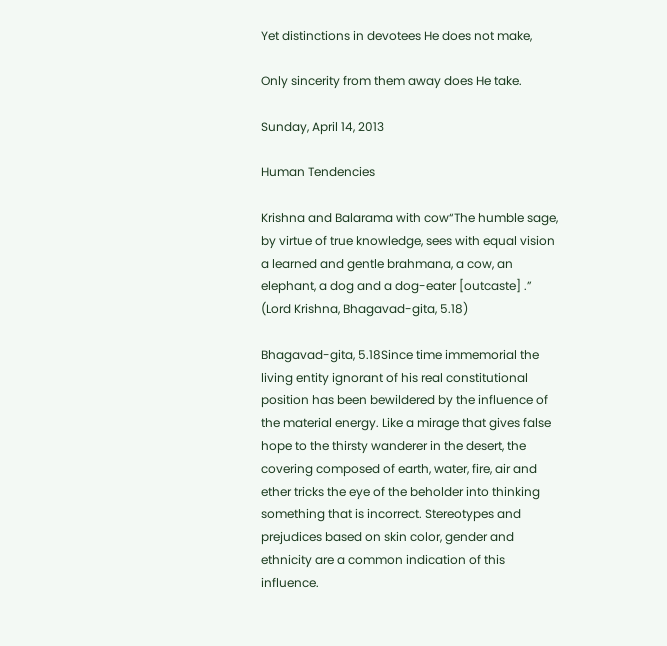Yet distinctions in devotees He does not make,

Only sincerity from them away does He take.

Sunday, April 14, 2013

Human Tendencies

Krishna and Balarama with cow“The humble sage, by virtue of true knowledge, sees with equal vision a learned and gentle brahmana, a cow, an elephant, a dog and a dog-eater [outcaste] .” (Lord Krishna, Bhagavad-gita, 5.18)

Bhagavad-gita, 5.18Since time immemorial the living entity ignorant of his real constitutional position has been bewildered by the influence of the material energy. Like a mirage that gives false hope to the thirsty wanderer in the desert, the covering composed of earth, water, fire, air and ether tricks the eye of the beholder into thinking something that is incorrect. Stereotypes and prejudices based on skin color, gender and ethnicity are a common indication of this influence.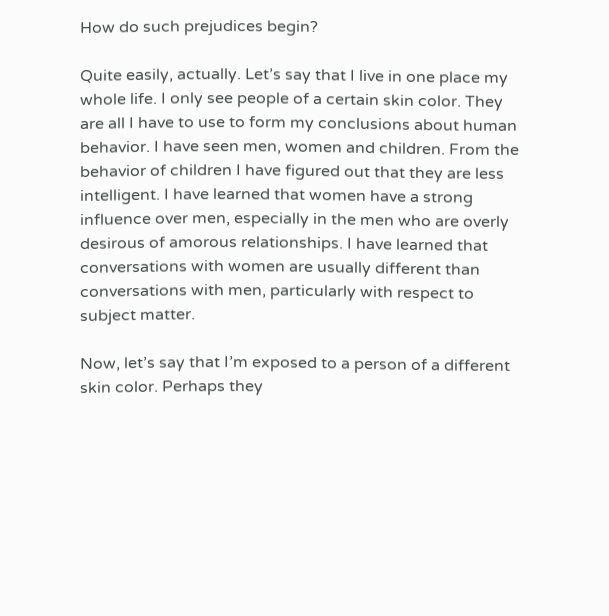How do such prejudices begin?

Quite easily, actually. Let’s say that I live in one place my whole life. I only see people of a certain skin color. They are all I have to use to form my conclusions about human behavior. I have seen men, women and children. From the behavior of children I have figured out that they are less intelligent. I have learned that women have a strong influence over men, especially in the men who are overly desirous of amorous relationships. I have learned that conversations with women are usually different than conversations with men, particularly with respect to subject matter.

Now, let’s say that I’m exposed to a person of a different skin color. Perhaps they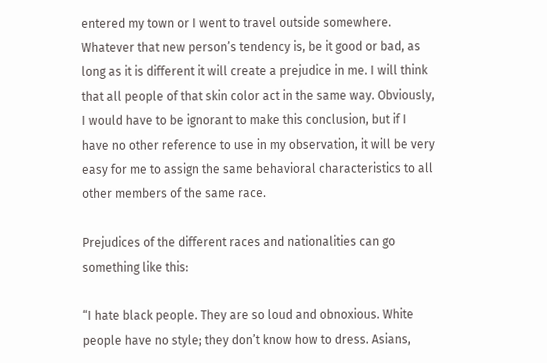entered my town or I went to travel outside somewhere. Whatever that new person’s tendency is, be it good or bad, as long as it is different it will create a prejudice in me. I will think that all people of that skin color act in the same way. Obviously, I would have to be ignorant to make this conclusion, but if I have no other reference to use in my observation, it will be very easy for me to assign the same behavioral characteristics to all other members of the same race.

Prejudices of the different races and nationalities can go something like this:

“I hate black people. They are so loud and obnoxious. White people have no style; they don’t know how to dress. Asians,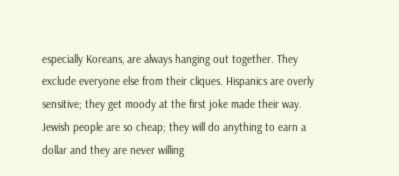especially Koreans, are always hanging out together. They exclude everyone else from their cliques. Hispanics are overly sensitive; they get moody at the first joke made their way. Jewish people are so cheap; they will do anything to earn a dollar and they are never willing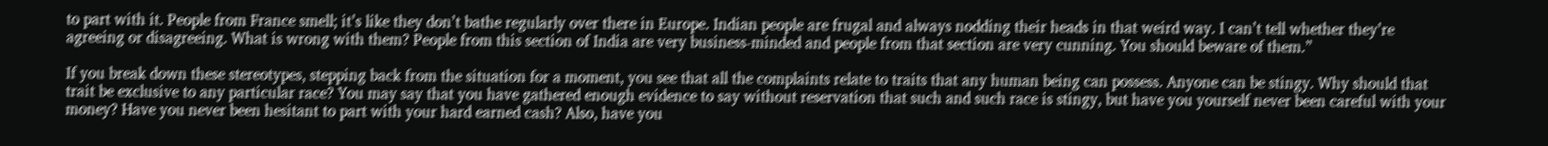to part with it. People from France smell; it’s like they don’t bathe regularly over there in Europe. Indian people are frugal and always nodding their heads in that weird way. I can’t tell whether they’re agreeing or disagreeing. What is wrong with them? People from this section of India are very business-minded and people from that section are very cunning. You should beware of them.”

If you break down these stereotypes, stepping back from the situation for a moment, you see that all the complaints relate to traits that any human being can possess. Anyone can be stingy. Why should that trait be exclusive to any particular race? You may say that you have gathered enough evidence to say without reservation that such and such race is stingy, but have you yourself never been careful with your money? Have you never been hesitant to part with your hard earned cash? Also, have you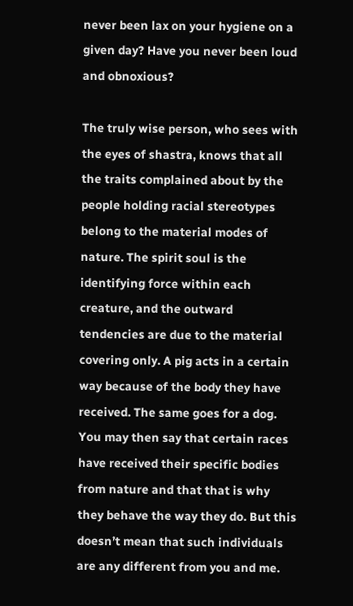never been lax on your hygiene on a given day? Have you never been loud and obnoxious?

The truly wise person, who sees with the eyes of shastra, knows that all the traits complained about by the people holding racial stereotypes belong to the material modes of nature. The spirit soul is the identifying force within each creature, and the outward tendencies are due to the material covering only. A pig acts in a certain way because of the body they have received. The same goes for a dog. You may then say that certain races have received their specific bodies from nature and that that is why they behave the way they do. But this doesn’t mean that such individuals are any different from you and me.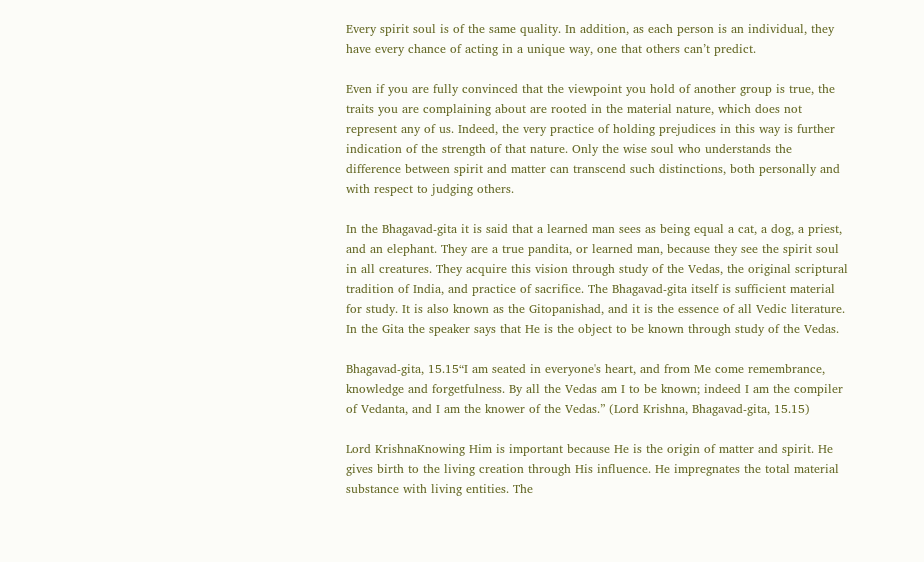Every spirit soul is of the same quality. In addition, as each person is an individual, they have every chance of acting in a unique way, one that others can’t predict.

Even if you are fully convinced that the viewpoint you hold of another group is true, the traits you are complaining about are rooted in the material nature, which does not represent any of us. Indeed, the very practice of holding prejudices in this way is further indication of the strength of that nature. Only the wise soul who understands the difference between spirit and matter can transcend such distinctions, both personally and with respect to judging others.

In the Bhagavad-gita it is said that a learned man sees as being equal a cat, a dog, a priest, and an elephant. They are a true pandita, or learned man, because they see the spirit soul in all creatures. They acquire this vision through study of the Vedas, the original scriptural tradition of India, and practice of sacrifice. The Bhagavad-gita itself is sufficient material for study. It is also known as the Gitopanishad, and it is the essence of all Vedic literature. In the Gita the speaker says that He is the object to be known through study of the Vedas.

Bhagavad-gita, 15.15“I am seated in everyone's heart, and from Me come remembrance, knowledge and forgetfulness. By all the Vedas am I to be known; indeed I am the compiler of Vedanta, and I am the knower of the Vedas.” (Lord Krishna, Bhagavad-gita, 15.15)

Lord KrishnaKnowing Him is important because He is the origin of matter and spirit. He gives birth to the living creation through His influence. He impregnates the total material substance with living entities. The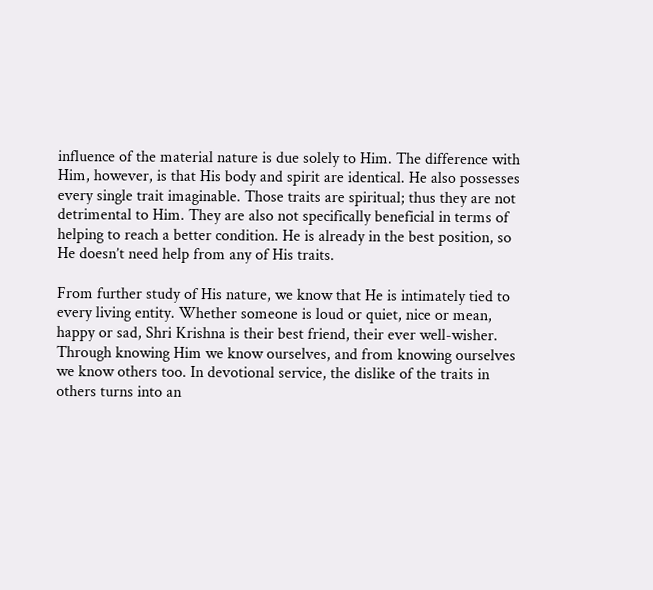influence of the material nature is due solely to Him. The difference with Him, however, is that His body and spirit are identical. He also possesses every single trait imaginable. Those traits are spiritual; thus they are not detrimental to Him. They are also not specifically beneficial in terms of helping to reach a better condition. He is already in the best position, so He doesn’t need help from any of His traits.

From further study of His nature, we know that He is intimately tied to every living entity. Whether someone is loud or quiet, nice or mean, happy or sad, Shri Krishna is their best friend, their ever well-wisher. Through knowing Him we know ourselves, and from knowing ourselves we know others too. In devotional service, the dislike of the traits in others turns into an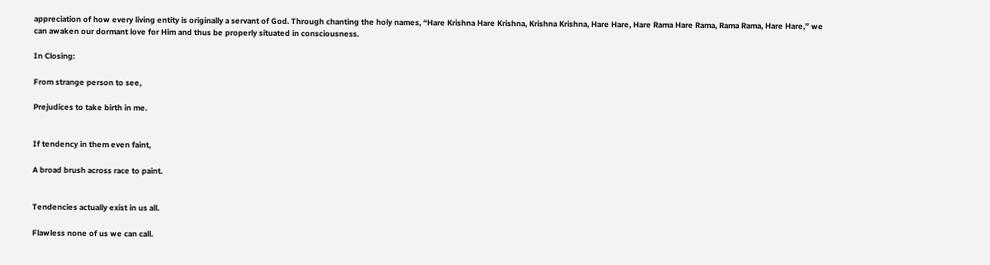appreciation of how every living entity is originally a servant of God. Through chanting the holy names, “Hare Krishna Hare Krishna, Krishna Krishna, Hare Hare, Hare Rama Hare Rama, Rama Rama, Hare Hare,” we can awaken our dormant love for Him and thus be properly situated in consciousness.

In Closing:

From strange person to see,

Prejudices to take birth in me.


If tendency in them even faint,

A broad brush across race to paint.


Tendencies actually exist in us all.

Flawless none of us we can call.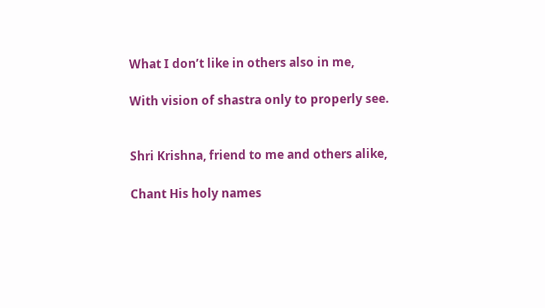What I don’t like in others also in me,

With vision of shastra only to properly see.


Shri Krishna, friend to me and others alike,

Chant His holy names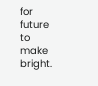for future to make bright.